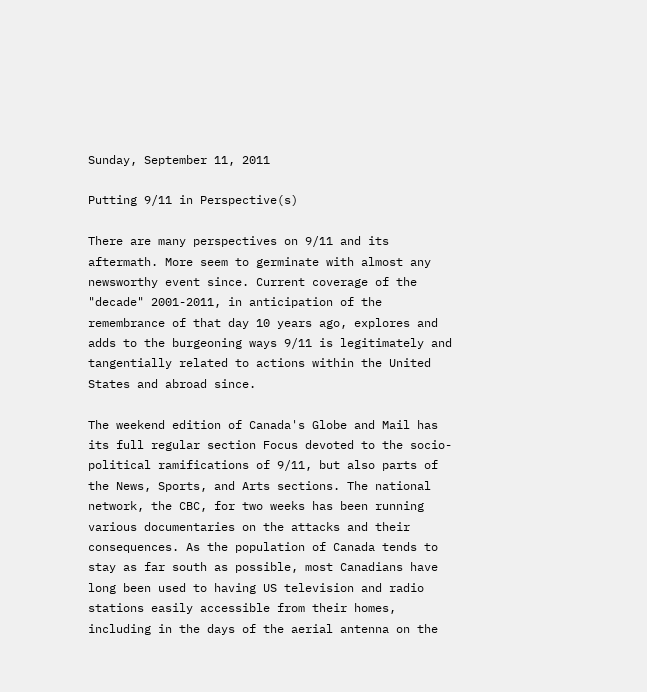Sunday, September 11, 2011

Putting 9/11 in Perspective(s)

There are many perspectives on 9/11 and its aftermath. More seem to germinate with almost any newsworthy event since. Current coverage of the "decade" 2001-2011, in anticipation of the remembrance of that day 10 years ago, explores and adds to the burgeoning ways 9/11 is legitimately and tangentially related to actions within the United States and abroad since.

The weekend edition of Canada's Globe and Mail has its full regular section Focus devoted to the socio-political ramifications of 9/11, but also parts of the News, Sports, and Arts sections. The national network, the CBC, for two weeks has been running various documentaries on the attacks and their consequences. As the population of Canada tends to stay as far south as possible, most Canadians have long been used to having US television and radio stations easily accessible from their homes, including in the days of the aerial antenna on the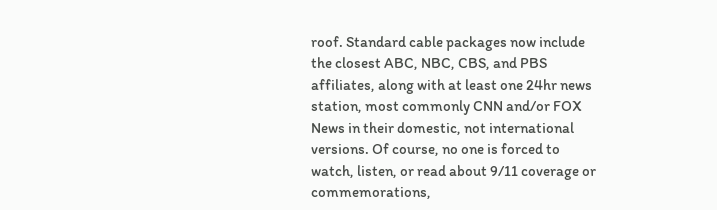roof. Standard cable packages now include the closest ABC, NBC, CBS, and PBS affiliates, along with at least one 24hr news station, most commonly CNN and/or FOX News in their domestic, not international versions. Of course, no one is forced to watch, listen, or read about 9/11 coverage or commemorations,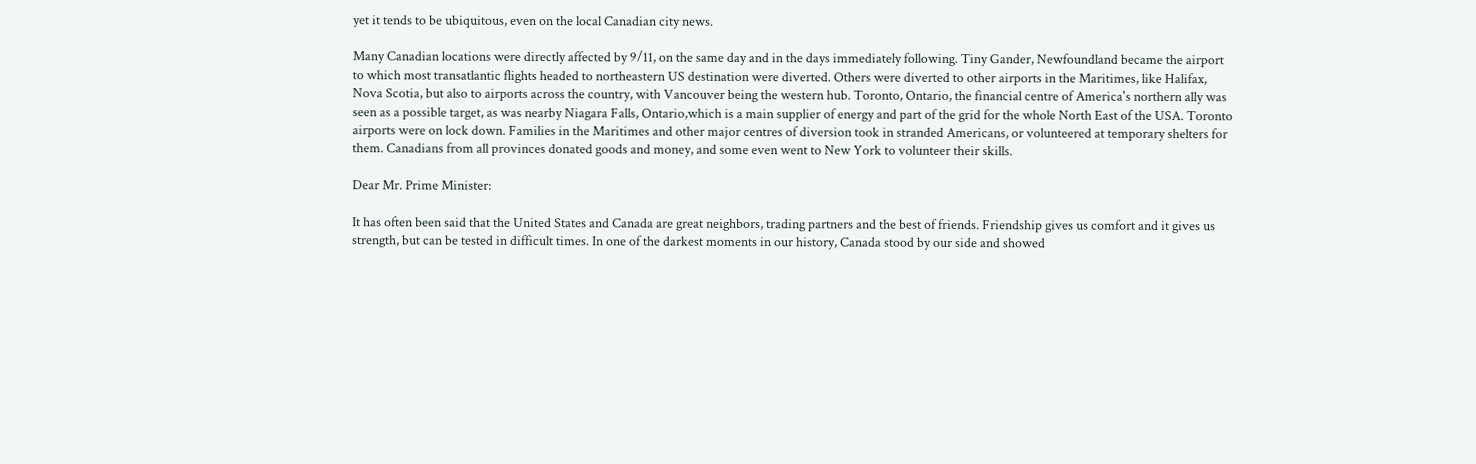yet it tends to be ubiquitous, even on the local Canadian city news.

Many Canadian locations were directly affected by 9/11, on the same day and in the days immediately following. Tiny Gander, Newfoundland became the airport to which most transatlantic flights headed to northeastern US destination were diverted. Others were diverted to other airports in the Maritimes, like Halifax, Nova Scotia, but also to airports across the country, with Vancouver being the western hub. Toronto, Ontario, the financial centre of America's northern ally was seen as a possible target, as was nearby Niagara Falls, Ontario,which is a main supplier of energy and part of the grid for the whole North East of the USA. Toronto airports were on lock down. Families in the Maritimes and other major centres of diversion took in stranded Americans, or volunteered at temporary shelters for them. Canadians from all provinces donated goods and money, and some even went to New York to volunteer their skills.

Dear Mr. Prime Minister:

It has often been said that the United States and Canada are great neighbors, trading partners and the best of friends. Friendship gives us comfort and it gives us strength, but can be tested in difficult times. In one of the darkest moments in our history, Canada stood by our side and showed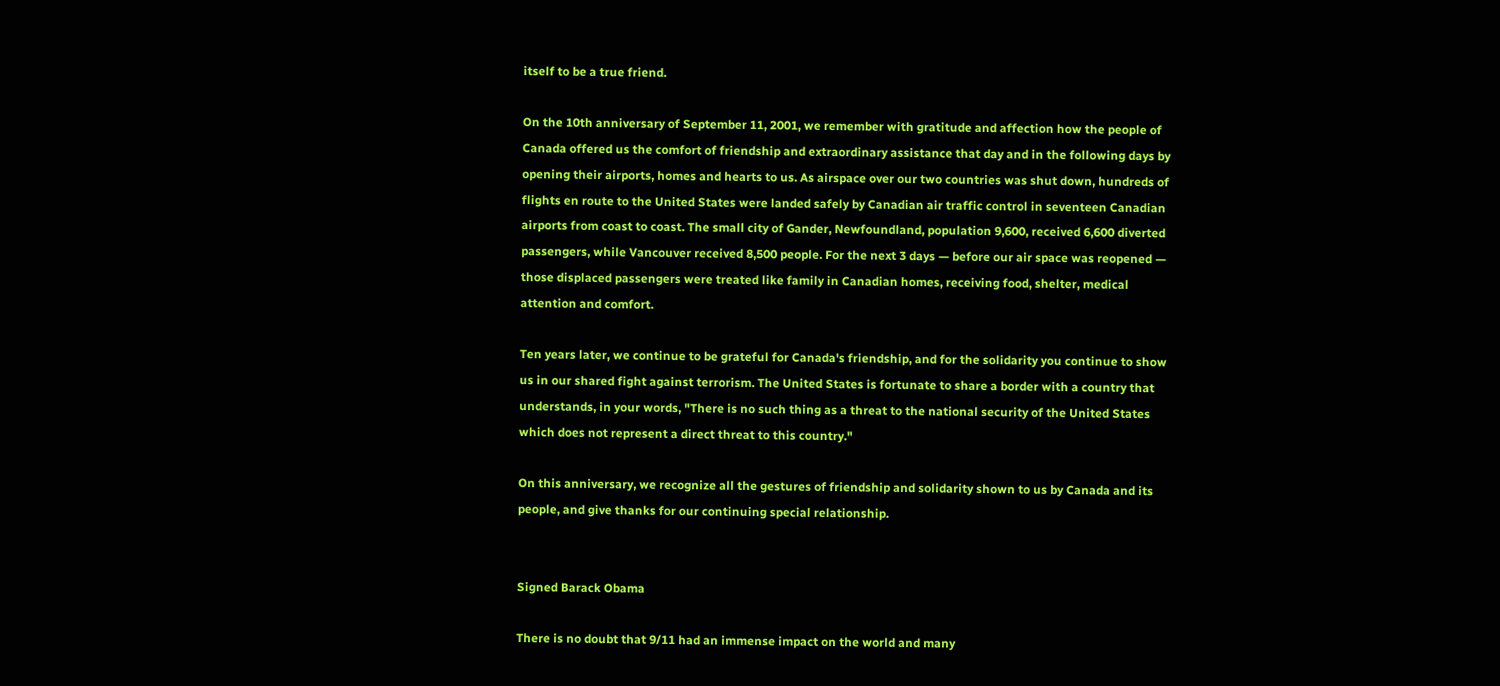itself to be a true friend.

On the 10th anniversary of September 11, 2001, we remember with gratitude and affection how the people of Canada offered us the comfort of friendship and extraordinary assistance that day and in the following days by opening their airports, homes and hearts to us. As airspace over our two countries was shut down, hundreds of flights en route to the United States were landed safely by Canadian air traffic control in seventeen Canadian airports from coast to coast. The small city of Gander, Newfoundland, population 9,600, received 6,600 diverted passengers, while Vancouver received 8,500 people. For the next 3 days — before our air space was reopened — those displaced passengers were treated like family in Canadian homes, receiving food, shelter, medical attention and comfort.

Ten years later, we continue to be grateful for Canada's friendship, and for the solidarity you continue to show us in our shared fight against terrorism. The United States is fortunate to share a border with a country that understands, in your words, "There is no such thing as a threat to the national security of the United States which does not represent a direct threat to this country."

On this anniversary, we recognize all the gestures of friendship and solidarity shown to us by Canada and its people, and give thanks for our continuing special relationship.


Signed Barack Obama

There is no doubt that 9/11 had an immense impact on the world and many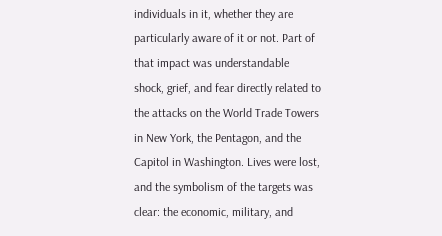individuals in it, whether they are particularly aware of it or not. Part of that impact was understandable shock, grief, and fear directly related to the attacks on the World Trade Towers in New York, the Pentagon, and the Capitol in Washington. Lives were lost, and the symbolism of the targets was clear: the economic, military, and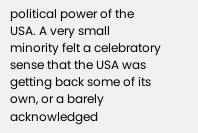political power of the USA. A very small minority felt a celebratory sense that the USA was getting back some of its own, or a barely acknowledged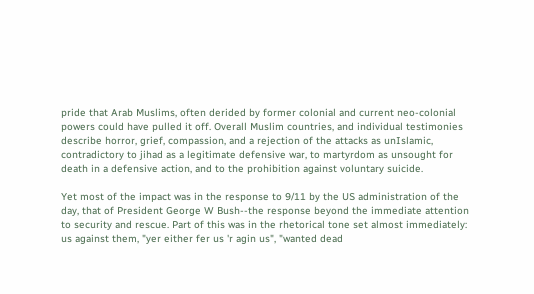pride that Arab Muslims, often derided by former colonial and current neo-colonial powers could have pulled it off. Overall Muslim countries, and individual testimonies describe horror, grief, compassion, and a rejection of the attacks as unIslamic, contradictory to jihad as a legitimate defensive war, to martyrdom as unsought for death in a defensive action, and to the prohibition against voluntary suicide.

Yet most of the impact was in the response to 9/11 by the US administration of the day, that of President George W Bush--the response beyond the immediate attention to security and rescue. Part of this was in the rhetorical tone set almost immediately: us against them, "yer either fer us 'r agin us", "wanted dead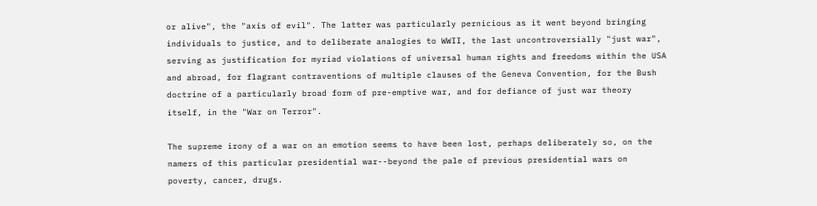or alive", the "axis of evil". The latter was particularly pernicious as it went beyond bringing individuals to justice, and to deliberate analogies to WWII, the last uncontroversially "just war", serving as justification for myriad violations of universal human rights and freedoms within the USA and abroad, for flagrant contraventions of multiple clauses of the Geneva Convention, for the Bush doctrine of a particularly broad form of pre-emptive war, and for defiance of just war theory itself, in the "War on Terror".

The supreme irony of a war on an emotion seems to have been lost, perhaps deliberately so, on the namers of this particular presidential war--beyond the pale of previous presidential wars on poverty, cancer, drugs.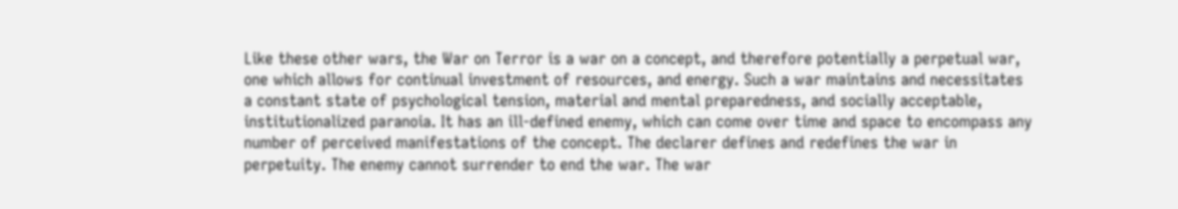Like these other wars, the War on Terror is a war on a concept, and therefore potentially a perpetual war, one which allows for continual investment of resources, and energy. Such a war maintains and necessitates a constant state of psychological tension, material and mental preparedness, and socially acceptable, institutionalized paranoia. It has an ill-defined enemy, which can come over time and space to encompass any number of perceived manifestations of the concept. The declarer defines and redefines the war in perpetuity. The enemy cannot surrender to end the war. The war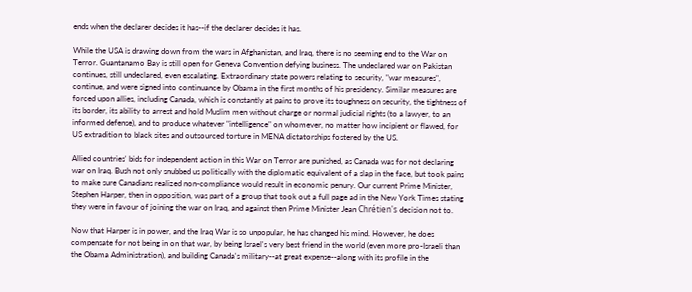ends when the declarer decides it has--if the declarer decides it has.

While the USA is drawing down from the wars in Afghanistan, and Iraq, there is no seeming end to the War on Terror. Guantanamo Bay is still open for Geneva Convention defying business. The undeclared war on Pakistan continues, still undeclared, even escalating. Extraordinary state powers relating to security, "war measures", continue, and were signed into continuance by Obama in the first months of his presidency. Similar measures are forced upon allies, including Canada, which is constantly at pains to prove its toughness on security, the tightness of its border, its ability to arrest and hold Muslim men without charge or normal judicial rights (to a lawyer, to an informed defense), and to produce whatever "intelligence" on whomever, no matter how incipient or flawed, for US extradition to black sites and outsourced torture in MENA dictatorships fostered by the US.

Allied countries' bids for independent action in this War on Terror are punished, as Canada was for not declaring war on Iraq. Bush not only snubbed us politically with the diplomatic equivalent of a slap in the face, but took pains to make sure Canadians realized non-compliance would result in economic penury. Our current Prime Minister, Stephen Harper, then in opposition, was part of a group that took out a full page ad in the New York Times stating they were in favour of joining the war on Iraq, and against then Prime Minister Jean Chrétien's decision not to.

Now that Harper is in power, and the Iraq War is so unpopular, he has changed his mind. However, he does compensate for not being in on that war, by being Israel's very best friend in the world (even more pro-Israeli than the Obama Administration), and building Canada's military--at great expense--along with its profile in the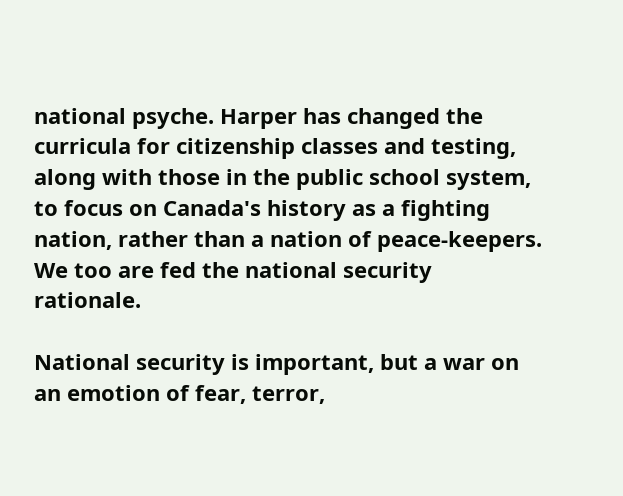national psyche. Harper has changed the curricula for citizenship classes and testing, along with those in the public school system, to focus on Canada's history as a fighting nation, rather than a nation of peace-keepers. We too are fed the national security rationale.

National security is important, but a war on an emotion of fear, terror,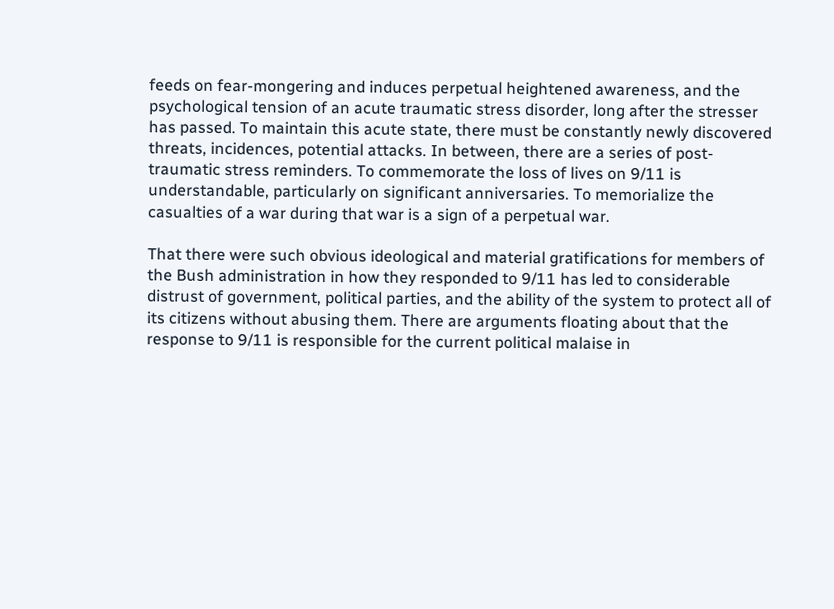feeds on fear-mongering and induces perpetual heightened awareness, and the psychological tension of an acute traumatic stress disorder, long after the stresser has passed. To maintain this acute state, there must be constantly newly discovered threats, incidences, potential attacks. In between, there are a series of post-traumatic stress reminders. To commemorate the loss of lives on 9/11 is understandable, particularly on significant anniversaries. To memorialize the casualties of a war during that war is a sign of a perpetual war.

That there were such obvious ideological and material gratifications for members of the Bush administration in how they responded to 9/11 has led to considerable distrust of government, political parties, and the ability of the system to protect all of its citizens without abusing them. There are arguments floating about that the response to 9/11 is responsible for the current political malaise in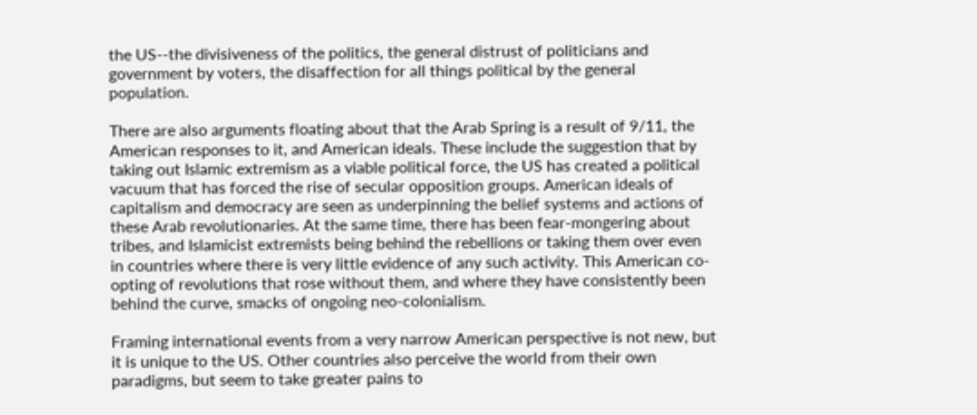the US--the divisiveness of the politics, the general distrust of politicians and government by voters, the disaffection for all things political by the general population.

There are also arguments floating about that the Arab Spring is a result of 9/11, the American responses to it, and American ideals. These include the suggestion that by taking out Islamic extremism as a viable political force, the US has created a political vacuum that has forced the rise of secular opposition groups. American ideals of capitalism and democracy are seen as underpinning the belief systems and actions of these Arab revolutionaries. At the same time, there has been fear-mongering about tribes, and Islamicist extremists being behind the rebellions or taking them over even in countries where there is very little evidence of any such activity. This American co-opting of revolutions that rose without them, and where they have consistently been behind the curve, smacks of ongoing neo-colonialism.

Framing international events from a very narrow American perspective is not new, but it is unique to the US. Other countries also perceive the world from their own paradigms, but seem to take greater pains to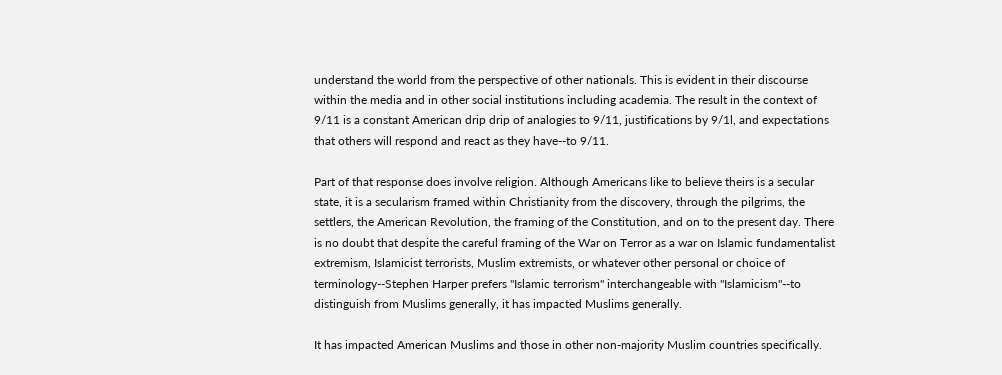understand the world from the perspective of other nationals. This is evident in their discourse within the media and in other social institutions including academia. The result in the context of 9/11 is a constant American drip drip of analogies to 9/11, justifications by 9/1l, and expectations that others will respond and react as they have--to 9/11.

Part of that response does involve religion. Although Americans like to believe theirs is a secular state, it is a secularism framed within Christianity from the discovery, through the pilgrims, the settlers, the American Revolution, the framing of the Constitution, and on to the present day. There is no doubt that despite the careful framing of the War on Terror as a war on Islamic fundamentalist extremism, Islamicist terrorists, Muslim extremists, or whatever other personal or choice of terminology--Stephen Harper prefers "Islamic terrorism" interchangeable with "Islamicism"--to distinguish from Muslims generally, it has impacted Muslims generally.

It has impacted American Muslims and those in other non-majority Muslim countries specifically.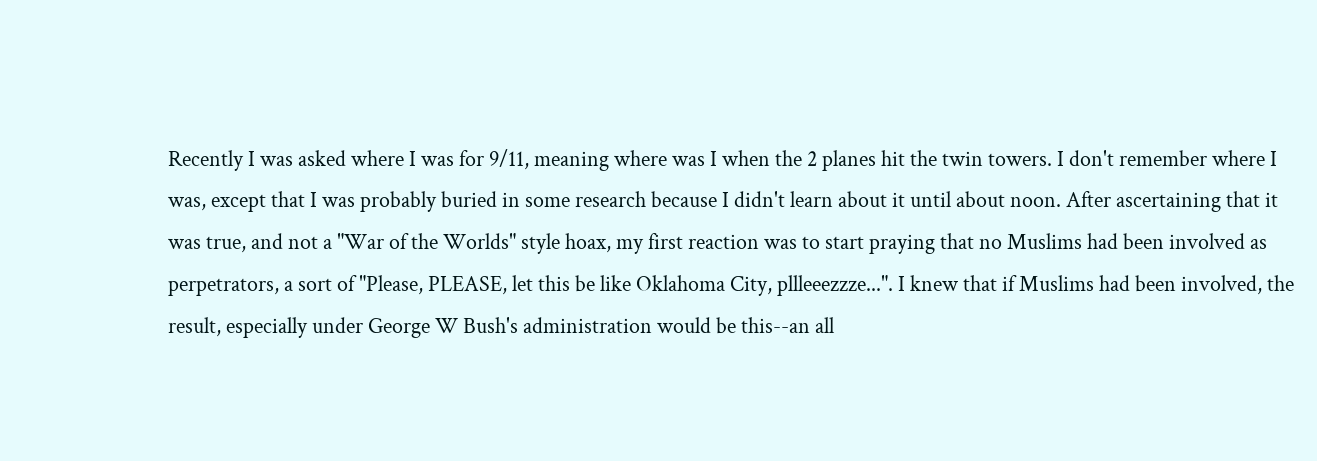Recently I was asked where I was for 9/11, meaning where was I when the 2 planes hit the twin towers. I don't remember where I was, except that I was probably buried in some research because I didn't learn about it until about noon. After ascertaining that it was true, and not a "War of the Worlds" style hoax, my first reaction was to start praying that no Muslims had been involved as perpetrators, a sort of "Please, PLEASE, let this be like Oklahoma City, pllleeezzze...". I knew that if Muslims had been involved, the result, especially under George W Bush's administration would be this--an all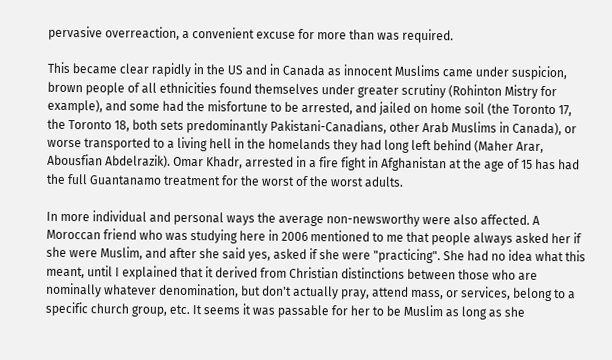pervasive overreaction, a convenient excuse for more than was required.

This became clear rapidly in the US and in Canada as innocent Muslims came under suspicion, brown people of all ethnicities found themselves under greater scrutiny (Rohinton Mistry for example), and some had the misfortune to be arrested, and jailed on home soil (the Toronto 17, the Toronto 18, both sets predominantly Pakistani-Canadians, other Arab Muslims in Canada), or worse transported to a living hell in the homelands they had long left behind (Maher Arar, Abousfian Abdelrazik). Omar Khadr, arrested in a fire fight in Afghanistan at the age of 15 has had the full Guantanamo treatment for the worst of the worst adults.

In more individual and personal ways the average non-newsworthy were also affected. A Moroccan friend who was studying here in 2006 mentioned to me that people always asked her if she were Muslim, and after she said yes, asked if she were "practicing". She had no idea what this meant, until I explained that it derived from Christian distinctions between those who are nominally whatever denomination, but don't actually pray, attend mass, or services, belong to a specific church group, etc. It seems it was passable for her to be Muslim as long as she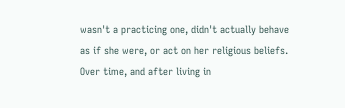wasn't a practicing one, didn't actually behave as if she were, or act on her religious beliefs. Over time, and after living in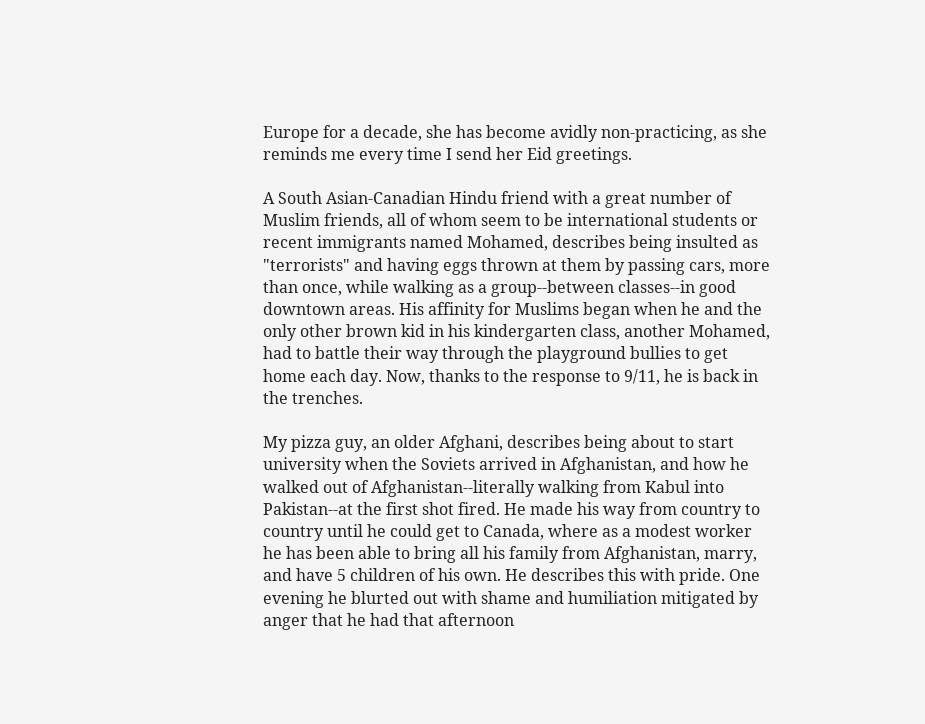Europe for a decade, she has become avidly non-practicing, as she reminds me every time I send her Eid greetings.

A South Asian-Canadian Hindu friend with a great number of Muslim friends, all of whom seem to be international students or recent immigrants named Mohamed, describes being insulted as "terrorists" and having eggs thrown at them by passing cars, more than once, while walking as a group--between classes--in good downtown areas. His affinity for Muslims began when he and the only other brown kid in his kindergarten class, another Mohamed, had to battle their way through the playground bullies to get home each day. Now, thanks to the response to 9/11, he is back in the trenches.

My pizza guy, an older Afghani, describes being about to start university when the Soviets arrived in Afghanistan, and how he walked out of Afghanistan--literally walking from Kabul into Pakistan--at the first shot fired. He made his way from country to country until he could get to Canada, where as a modest worker he has been able to bring all his family from Afghanistan, marry, and have 5 children of his own. He describes this with pride. One evening he blurted out with shame and humiliation mitigated by anger that he had that afternoon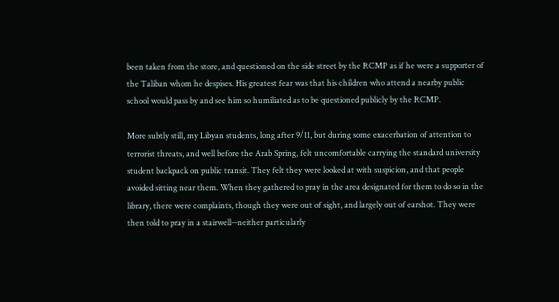been taken from the store, and questioned on the side street by the RCMP as if he were a supporter of the Taliban whom he despises. His greatest fear was that his children who attend a nearby public school would pass by and see him so humiliated as to be questioned publicly by the RCMP.

More subtly still, my Libyan students, long after 9/11, but during some exacerbation of attention to terrorist threats, and well before the Arab Spring, felt uncomfortable carrying the standard university student backpack on public transit. They felt they were looked at with suspicion, and that people avoided sitting near them. When they gathered to pray in the area designated for them to do so in the library, there were complaints, though they were out of sight, and largely out of earshot. They were then told to pray in a stairwell--neither particularly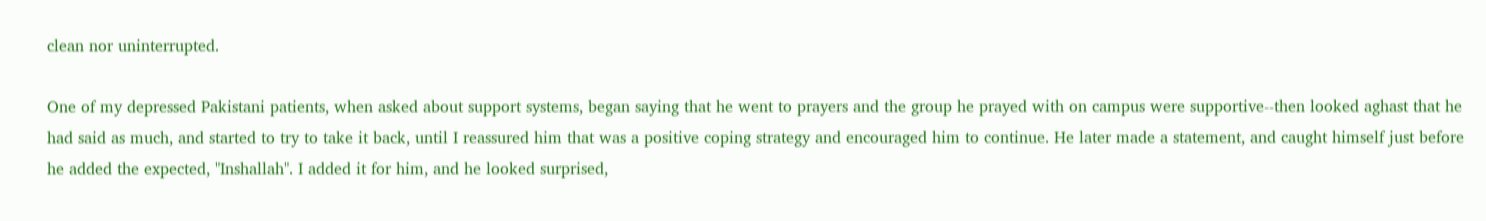clean nor uninterrupted.

One of my depressed Pakistani patients, when asked about support systems, began saying that he went to prayers and the group he prayed with on campus were supportive--then looked aghast that he had said as much, and started to try to take it back, until I reassured him that was a positive coping strategy and encouraged him to continue. He later made a statement, and caught himself just before he added the expected, "Inshallah". I added it for him, and he looked surprised,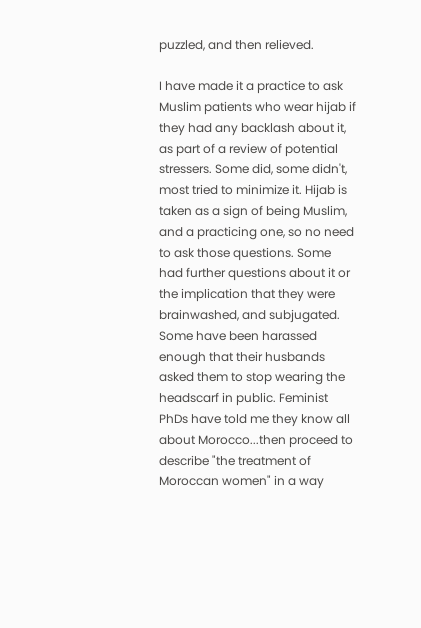puzzled, and then relieved.

I have made it a practice to ask Muslim patients who wear hijab if they had any backlash about it, as part of a review of potential stressers. Some did, some didn't, most tried to minimize it. Hijab is taken as a sign of being Muslim, and a practicing one, so no need to ask those questions. Some had further questions about it or the implication that they were brainwashed, and subjugated. Some have been harassed enough that their husbands asked them to stop wearing the headscarf in public. Feminist PhDs have told me they know all about Morocco...then proceed to describe "the treatment of Moroccan women" in a way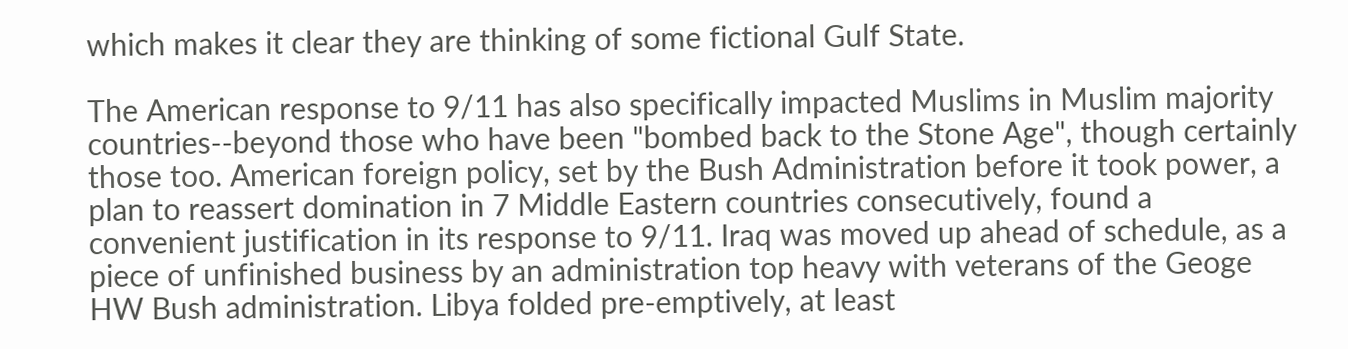which makes it clear they are thinking of some fictional Gulf State.

The American response to 9/11 has also specifically impacted Muslims in Muslim majority countries--beyond those who have been "bombed back to the Stone Age", though certainly those too. American foreign policy, set by the Bush Administration before it took power, a plan to reassert domination in 7 Middle Eastern countries consecutively, found a convenient justification in its response to 9/11. Iraq was moved up ahead of schedule, as a piece of unfinished business by an administration top heavy with veterans of the Geoge HW Bush administration. Libya folded pre-emptively, at least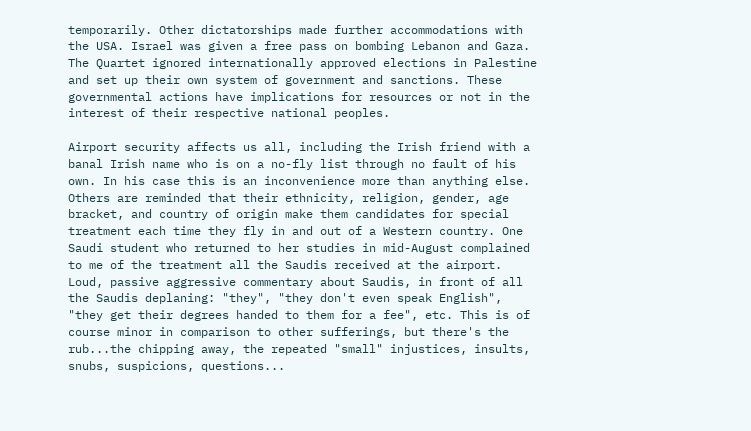temporarily. Other dictatorships made further accommodations with the USA. Israel was given a free pass on bombing Lebanon and Gaza. The Quartet ignored internationally approved elections in Palestine and set up their own system of government and sanctions. These governmental actions have implications for resources or not in the interest of their respective national peoples.

Airport security affects us all, including the Irish friend with a banal Irish name who is on a no-fly list through no fault of his own. In his case this is an inconvenience more than anything else. Others are reminded that their ethnicity, religion, gender, age bracket, and country of origin make them candidates for special treatment each time they fly in and out of a Western country. One Saudi student who returned to her studies in mid-August complained to me of the treatment all the Saudis received at the airport. Loud, passive aggressive commentary about Saudis, in front of all the Saudis deplaning: "they", "they don't even speak English", "they get their degrees handed to them for a fee", etc. This is of course minor in comparison to other sufferings, but there's the rub...the chipping away, the repeated "small" injustices, insults, snubs, suspicions, questions...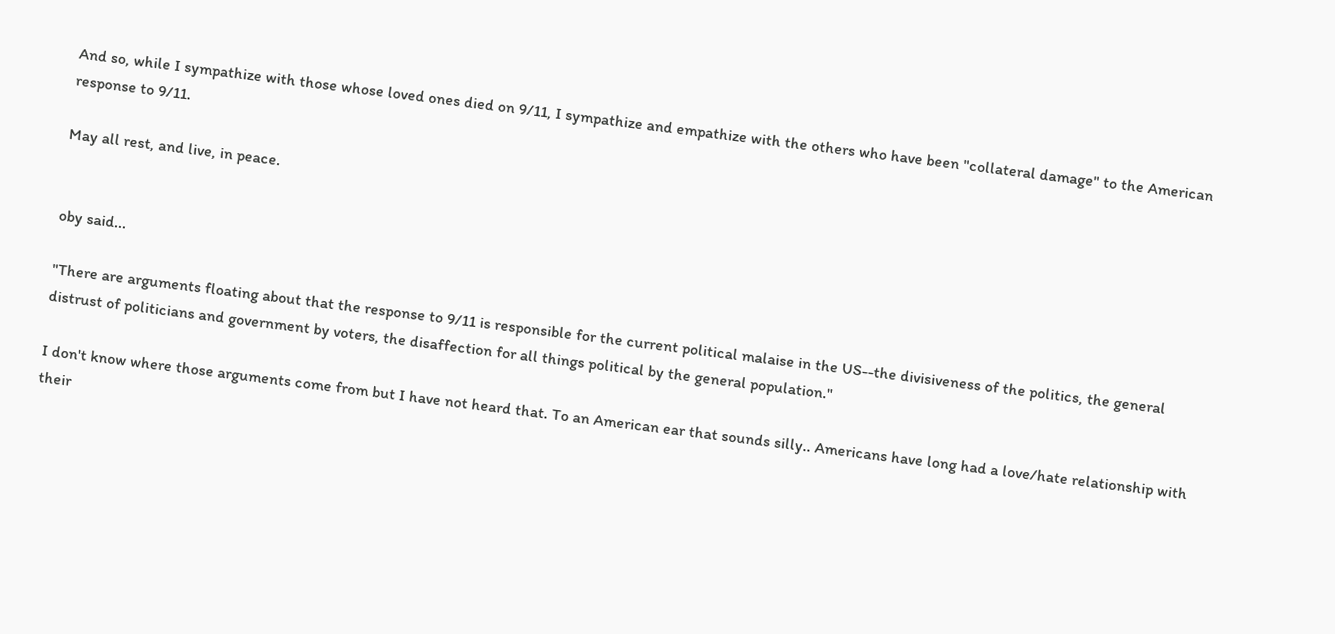And so, while I sympathize with those whose loved ones died on 9/11, I sympathize and empathize with the others who have been "collateral damage" to the American response to 9/11.

May all rest, and live, in peace.


oby said...

"There are arguments floating about that the response to 9/11 is responsible for the current political malaise in the US--the divisiveness of the politics, the general distrust of politicians and government by voters, the disaffection for all things political by the general population."

I don't know where those arguments come from but I have not heard that. To an American ear that sounds silly.. Americans have long had a love/hate relationship with their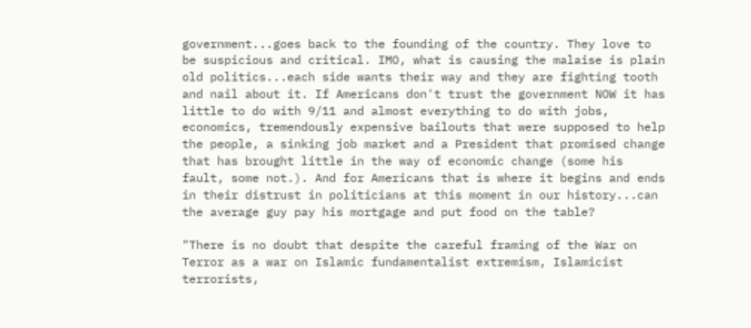government...goes back to the founding of the country. They love to be suspicious and critical. IMO, what is causing the malaise is plain old politics...each side wants their way and they are fighting tooth and nail about it. If Americans don't trust the government NOW it has little to do with 9/11 and almost everything to do with jobs, economics, tremendously expensive bailouts that were supposed to help the people, a sinking job market and a President that promised change that has brought little in the way of economic change (some his fault, some not.). And for Americans that is where it begins and ends in their distrust in politicians at this moment in our history...can the average guy pay his mortgage and put food on the table?

"There is no doubt that despite the careful framing of the War on Terror as a war on Islamic fundamentalist extremism, Islamicist terrorists,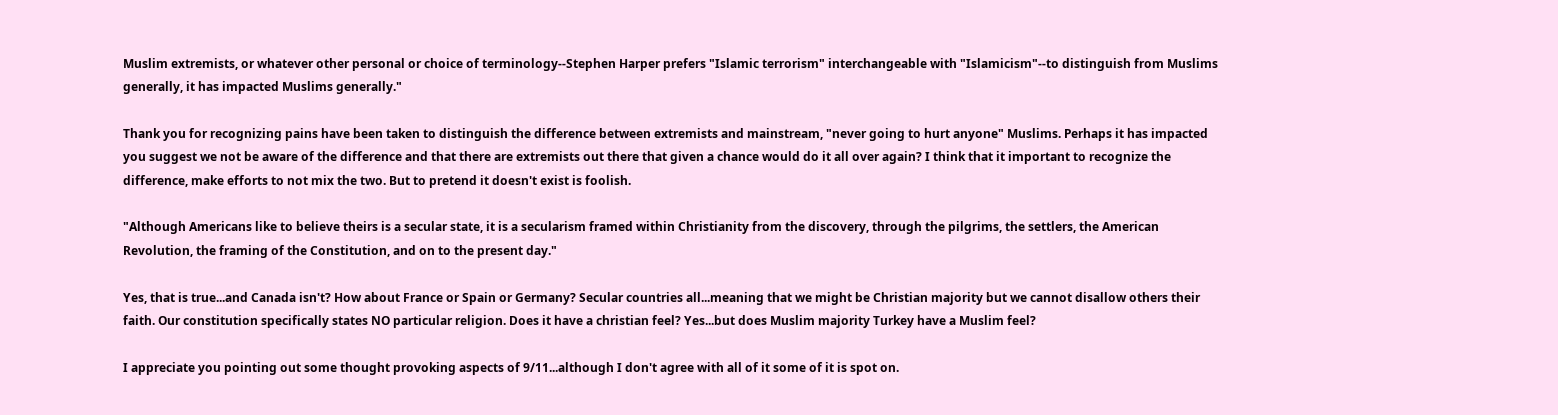Muslim extremists, or whatever other personal or choice of terminology--Stephen Harper prefers "Islamic terrorism" interchangeable with "Islamicism"--to distinguish from Muslims generally, it has impacted Muslims generally."

Thank you for recognizing pains have been taken to distinguish the difference between extremists and mainstream, "never going to hurt anyone" Muslims. Perhaps it has impacted you suggest we not be aware of the difference and that there are extremists out there that given a chance would do it all over again? I think that it important to recognize the difference, make efforts to not mix the two. But to pretend it doesn't exist is foolish.

"Although Americans like to believe theirs is a secular state, it is a secularism framed within Christianity from the discovery, through the pilgrims, the settlers, the American Revolution, the framing of the Constitution, and on to the present day."

Yes, that is true...and Canada isn't? How about France or Spain or Germany? Secular countries all...meaning that we might be Christian majority but we cannot disallow others their faith. Our constitution specifically states NO particular religion. Does it have a christian feel? Yes...but does Muslim majority Turkey have a Muslim feel?

I appreciate you pointing out some thought provoking aspects of 9/11...although I don't agree with all of it some of it is spot on.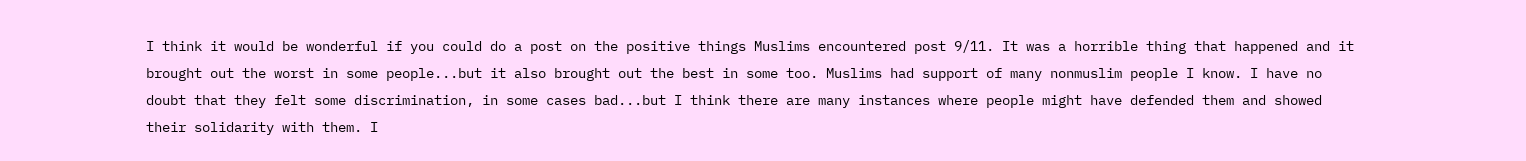I think it would be wonderful if you could do a post on the positive things Muslims encountered post 9/11. It was a horrible thing that happened and it brought out the worst in some people...but it also brought out the best in some too. Muslims had support of many nonmuslim people I know. I have no doubt that they felt some discrimination, in some cases bad...but I think there are many instances where people might have defended them and showed their solidarity with them. I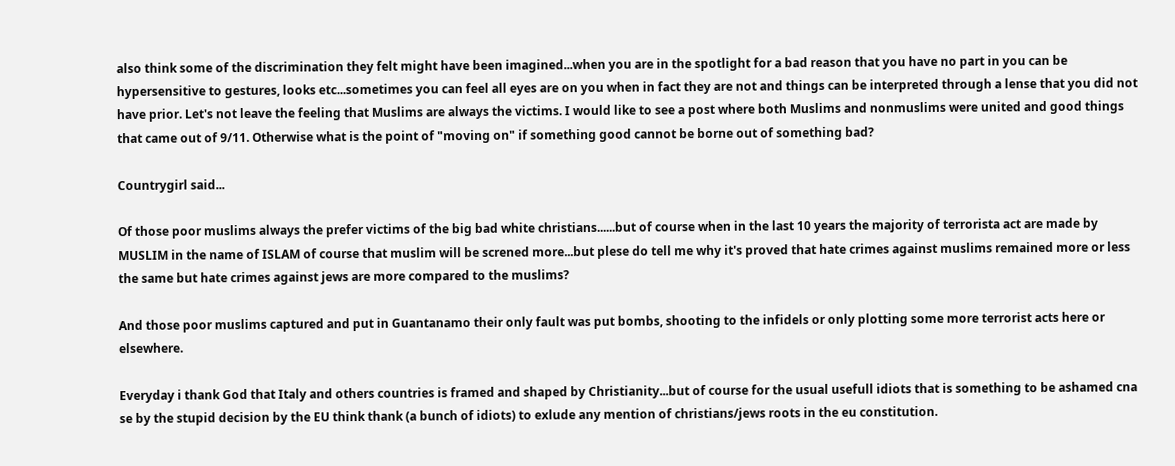also think some of the discrimination they felt might have been imagined...when you are in the spotlight for a bad reason that you have no part in you can be hypersensitive to gestures, looks etc...sometimes you can feel all eyes are on you when in fact they are not and things can be interpreted through a lense that you did not have prior. Let's not leave the feeling that Muslims are always the victims. I would like to see a post where both Muslims and nonmuslims were united and good things that came out of 9/11. Otherwise what is the point of "moving on" if something good cannot be borne out of something bad?

Countrygirl said...

Of those poor muslims always the prefer victims of the big bad white christians......but of course when in the last 10 years the majority of terrorista act are made by MUSLIM in the name of ISLAM of course that muslim will be screned more...but plese do tell me why it's proved that hate crimes against muslims remained more or less the same but hate crimes against jews are more compared to the muslims?

And those poor muslims captured and put in Guantanamo their only fault was put bombs, shooting to the infidels or only plotting some more terrorist acts here or elsewhere.

Everyday i thank God that Italy and others countries is framed and shaped by Christianity...but of course for the usual usefull idiots that is something to be ashamed cna se by the stupid decision by the EU think thank (a bunch of idiots) to exlude any mention of christians/jews roots in the eu constitution.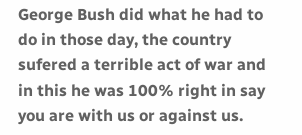George Bush did what he had to do in those day, the country sufered a terrible act of war and in this he was 100% right in say you are with us or against us.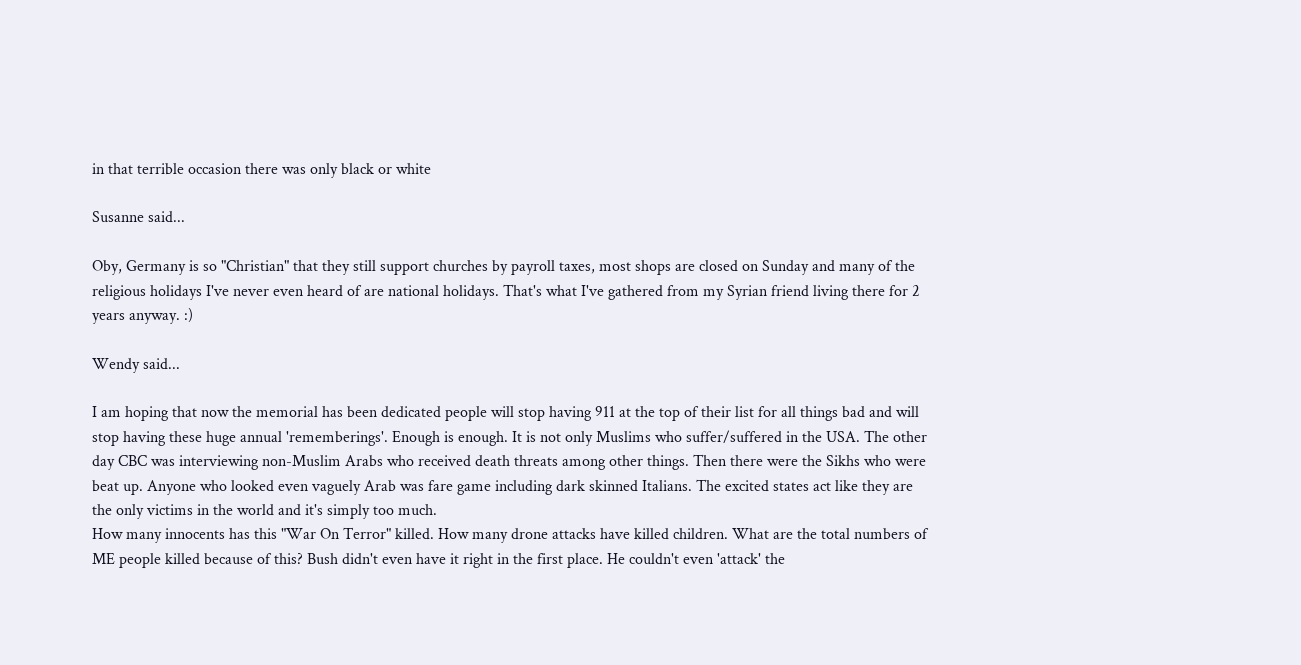in that terrible occasion there was only black or white

Susanne said...

Oby, Germany is so "Christian" that they still support churches by payroll taxes, most shops are closed on Sunday and many of the religious holidays I've never even heard of are national holidays. That's what I've gathered from my Syrian friend living there for 2 years anyway. :)

Wendy said...

I am hoping that now the memorial has been dedicated people will stop having 911 at the top of their list for all things bad and will stop having these huge annual 'rememberings'. Enough is enough. It is not only Muslims who suffer/suffered in the USA. The other day CBC was interviewing non-Muslim Arabs who received death threats among other things. Then there were the Sikhs who were beat up. Anyone who looked even vaguely Arab was fare game including dark skinned Italians. The excited states act like they are the only victims in the world and it's simply too much.
How many innocents has this "War On Terror" killed. How many drone attacks have killed children. What are the total numbers of ME people killed because of this? Bush didn't even have it right in the first place. He couldn't even 'attack' the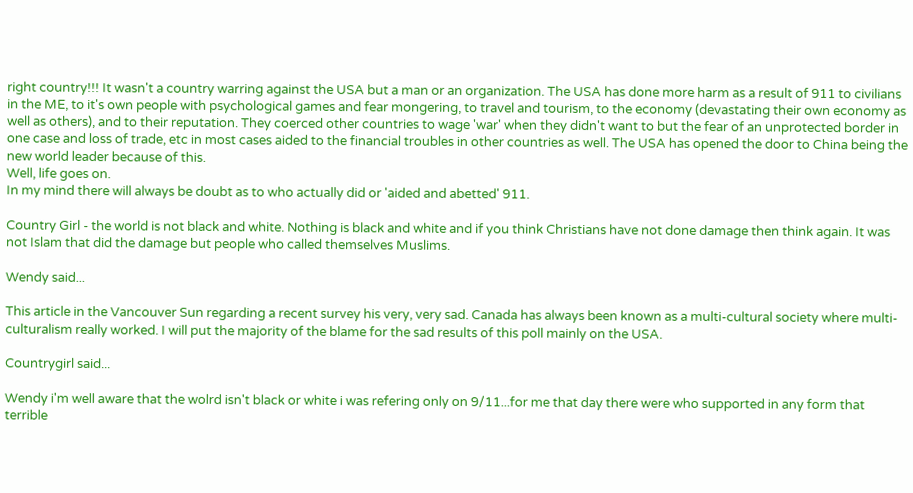right country!!! It wasn't a country warring against the USA but a man or an organization. The USA has done more harm as a result of 911 to civilians in the ME, to it's own people with psychological games and fear mongering, to travel and tourism, to the economy (devastating their own economy as well as others), and to their reputation. They coerced other countries to wage 'war' when they didn't want to but the fear of an unprotected border in one case and loss of trade, etc in most cases aided to the financial troubles in other countries as well. The USA has opened the door to China being the new world leader because of this.
Well, life goes on.
In my mind there will always be doubt as to who actually did or 'aided and abetted' 911.

Country Girl - the world is not black and white. Nothing is black and white and if you think Christians have not done damage then think again. It was not Islam that did the damage but people who called themselves Muslims.

Wendy said...

This article in the Vancouver Sun regarding a recent survey his very, very sad. Canada has always been known as a multi-cultural society where multi-culturalism really worked. I will put the majority of the blame for the sad results of this poll mainly on the USA.

Countrygirl said...

Wendy i'm well aware that the wolrd isn't black or white i was refering only on 9/11...for me that day there were who supported in any form that terrible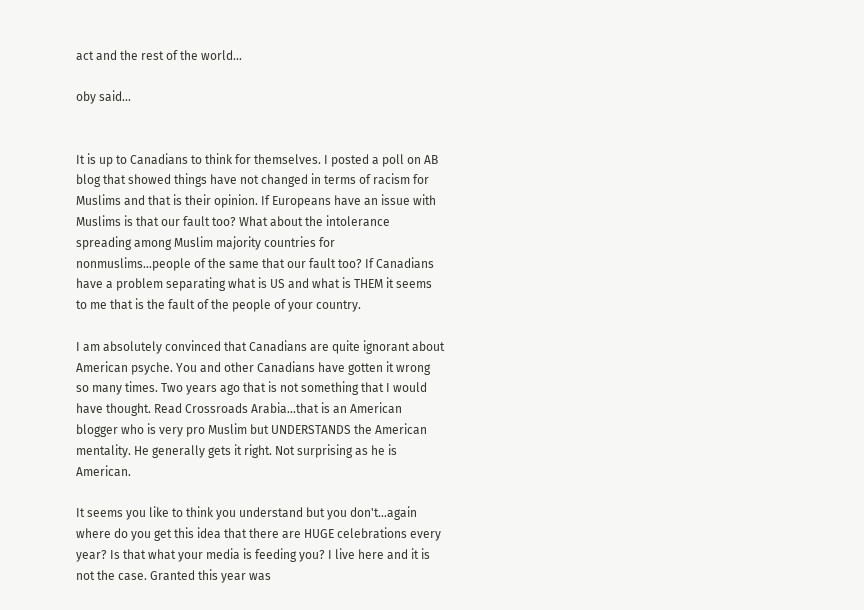act and the rest of the world...

oby said...


It is up to Canadians to think for themselves. I posted a poll on AB blog that showed things have not changed in terms of racism for Muslims and that is their opinion. If Europeans have an issue with Muslims is that our fault too? What about the intolerance spreading among Muslim majority countries for nonmuslims...people of the same that our fault too? If Canadians have a problem separating what is US and what is THEM it seems to me that is the fault of the people of your country.

I am absolutely convinced that Canadians are quite ignorant about American psyche. You and other Canadians have gotten it wrong so many times. Two years ago that is not something that I would have thought. Read Crossroads Arabia...that is an American blogger who is very pro Muslim but UNDERSTANDS the American mentality. He generally gets it right. Not surprising as he is American.

It seems you like to think you understand but you don't...again where do you get this idea that there are HUGE celebrations every year? Is that what your media is feeding you? I live here and it is not the case. Granted this year was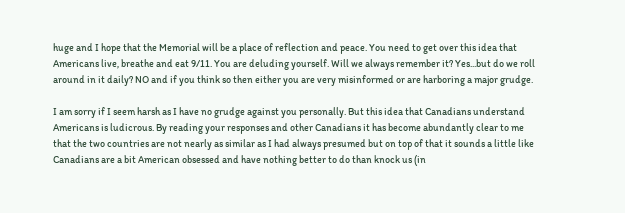huge and I hope that the Memorial will be a place of reflection and peace. You need to get over this idea that Americans live, breathe and eat 9/11. You are deluding yourself. Will we always remember it? Yes...but do we roll around in it daily? NO and if you think so then either you are very misinformed or are harboring a major grudge.

I am sorry if I seem harsh as I have no grudge against you personally. But this idea that Canadians understand Americans is ludicrous. By reading your responses and other Canadians it has become abundantly clear to me that the two countries are not nearly as similar as I had always presumed but on top of that it sounds a little like Canadians are a bit American obsessed and have nothing better to do than knock us (in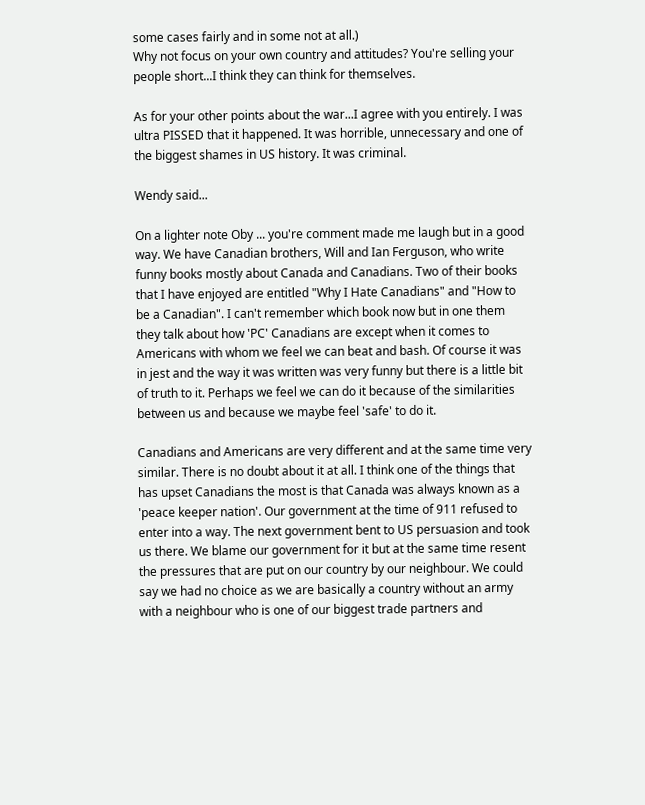some cases fairly and in some not at all.)
Why not focus on your own country and attitudes? You're selling your people short...I think they can think for themselves.

As for your other points about the war...I agree with you entirely. I was ultra PISSED that it happened. It was horrible, unnecessary and one of the biggest shames in US history. It was criminal.

Wendy said...

On a lighter note Oby ... you're comment made me laugh but in a good way. We have Canadian brothers, Will and Ian Ferguson, who write funny books mostly about Canada and Canadians. Two of their books that I have enjoyed are entitled "Why I Hate Canadians" and "How to be a Canadian". I can't remember which book now but in one them they talk about how 'PC' Canadians are except when it comes to Americans with whom we feel we can beat and bash. Of course it was in jest and the way it was written was very funny but there is a little bit of truth to it. Perhaps we feel we can do it because of the similarities between us and because we maybe feel 'safe' to do it.

Canadians and Americans are very different and at the same time very similar. There is no doubt about it at all. I think one of the things that has upset Canadians the most is that Canada was always known as a 'peace keeper nation'. Our government at the time of 911 refused to enter into a way. The next government bent to US persuasion and took us there. We blame our government for it but at the same time resent the pressures that are put on our country by our neighbour. We could say we had no choice as we are basically a country without an army with a neighbour who is one of our biggest trade partners and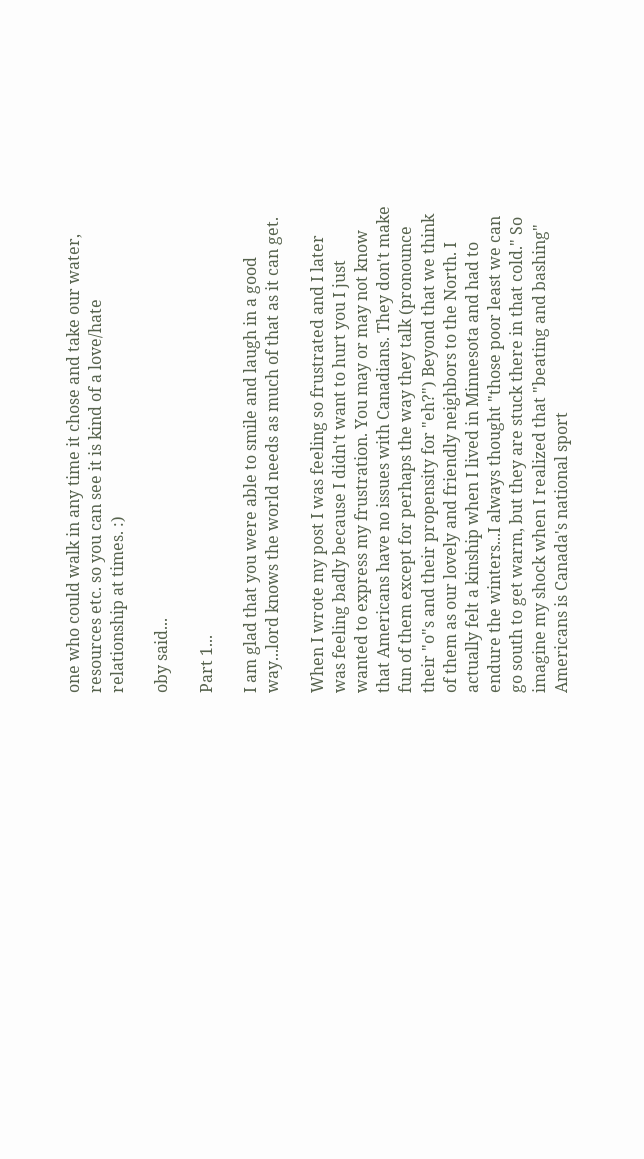one who could walk in any time it chose and take our water, resources etc. so you can see it is kind of a love/hate relationship at times. :)

oby said...

Part 1...

I am glad that you were able to smile and laugh in a good way...lord knows the world needs as much of that as it can get.

When I wrote my post I was feeling so frustrated and I later was feeling badly because I didn't want to hurt you I just wanted to express my frustration. You may or may not know that Americans have no issues with Canadians. They don't make fun of them except for perhaps the way they talk (pronounce their "o"s and their propensity for "eh?") Beyond that we think of them as our lovely and friendly neighbors to the North. I actually felt a kinship when I lived in Minnesota and had to endure the winters...I always thought "those poor least we can go south to get warm, but they are stuck there in that cold." So imagine my shock when I realized that "beating and bashing" Americans is Canada's national sport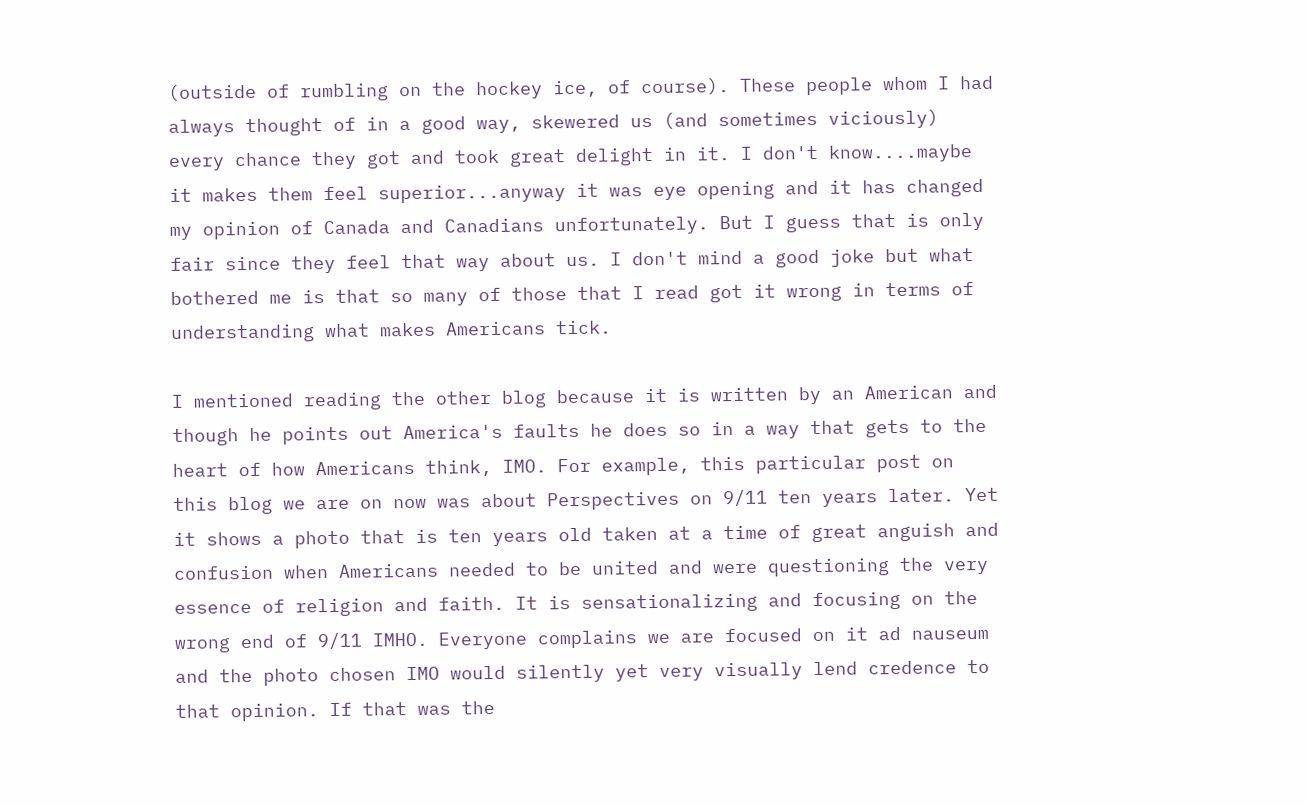(outside of rumbling on the hockey ice, of course). These people whom I had always thought of in a good way, skewered us (and sometimes viciously) every chance they got and took great delight in it. I don't know....maybe it makes them feel superior...anyway it was eye opening and it has changed my opinion of Canada and Canadians unfortunately. But I guess that is only fair since they feel that way about us. I don't mind a good joke but what bothered me is that so many of those that I read got it wrong in terms of understanding what makes Americans tick.

I mentioned reading the other blog because it is written by an American and though he points out America's faults he does so in a way that gets to the heart of how Americans think, IMO. For example, this particular post on this blog we are on now was about Perspectives on 9/11 ten years later. Yet it shows a photo that is ten years old taken at a time of great anguish and confusion when Americans needed to be united and were questioning the very essence of religion and faith. It is sensationalizing and focusing on the wrong end of 9/11 IMHO. Everyone complains we are focused on it ad nauseum and the photo chosen IMO would silently yet very visually lend credence to that opinion. If that was the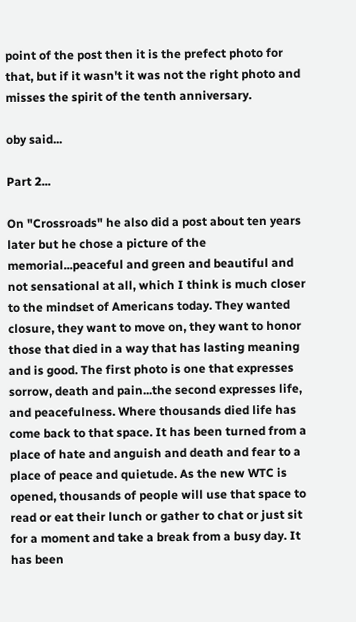point of the post then it is the prefect photo for that, but if it wasn't it was not the right photo and misses the spirit of the tenth anniversary.

oby said...

Part 2...

On "Crossroads" he also did a post about ten years later but he chose a picture of the memorial...peaceful and green and beautiful and not sensational at all, which I think is much closer to the mindset of Americans today. They wanted closure, they want to move on, they want to honor those that died in a way that has lasting meaning and is good. The first photo is one that expresses sorrow, death and pain...the second expresses life, and peacefulness. Where thousands died life has come back to that space. It has been turned from a place of hate and anguish and death and fear to a place of peace and quietude. As the new WTC is opened, thousands of people will use that space to read or eat their lunch or gather to chat or just sit for a moment and take a break from a busy day. It has been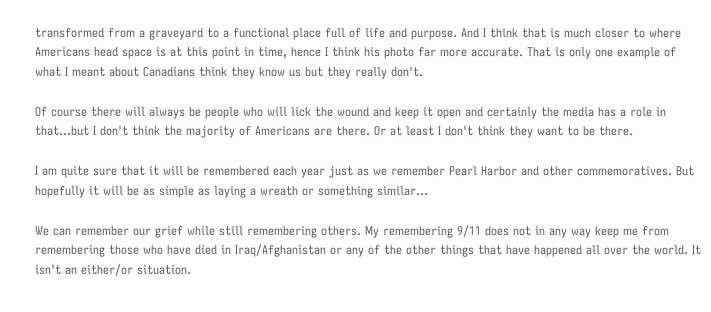transformed from a graveyard to a functional place full of life and purpose. And I think that is much closer to where Americans head space is at this point in time, hence I think his photo far more accurate. That is only one example of what I meant about Canadians think they know us but they really don't.

Of course there will always be people who will lick the wound and keep it open and certainly the media has a role in that...but I don't think the majority of Americans are there. Or at least I don't think they want to be there.

I am quite sure that it will be remembered each year just as we remember Pearl Harbor and other commemoratives. But hopefully it will be as simple as laying a wreath or something similar...

We can remember our grief while still remembering others. My remembering 9/11 does not in any way keep me from remembering those who have died in Iraq/Afghanistan or any of the other things that have happened all over the world. It isn't an either/or situation.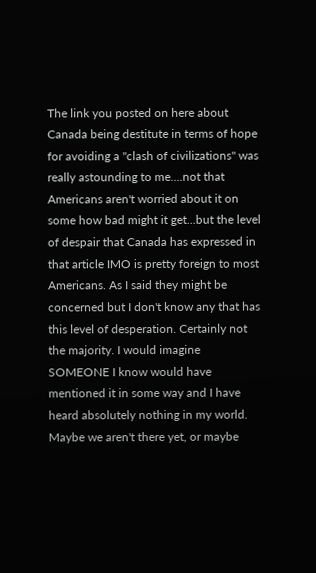The link you posted on here about Canada being destitute in terms of hope for avoiding a "clash of civilizations" was really astounding to me....not that Americans aren't worried about it on some how bad might it get...but the level of despair that Canada has expressed in that article IMO is pretty foreign to most Americans. As I said they might be concerned but I don't know any that has this level of desperation. Certainly not the majority. I would imagine SOMEONE I know would have mentioned it in some way and I have heard absolutely nothing in my world. Maybe we aren't there yet, or maybe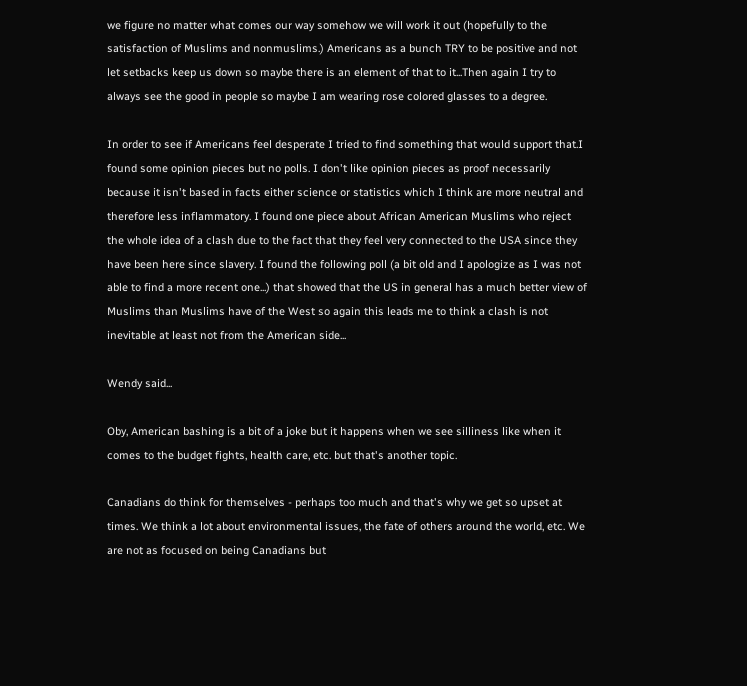we figure no matter what comes our way somehow we will work it out (hopefully to the satisfaction of Muslims and nonmuslims.) Americans as a bunch TRY to be positive and not let setbacks keep us down so maybe there is an element of that to it...Then again I try to always see the good in people so maybe I am wearing rose colored glasses to a degree.

In order to see if Americans feel desperate I tried to find something that would support that.I found some opinion pieces but no polls. I don't like opinion pieces as proof necessarily because it isn't based in facts either science or statistics which I think are more neutral and therefore less inflammatory. I found one piece about African American Muslims who reject the whole idea of a clash due to the fact that they feel very connected to the USA since they have been here since slavery. I found the following poll (a bit old and I apologize as I was not able to find a more recent one...) that showed that the US in general has a much better view of Muslims than Muslims have of the West so again this leads me to think a clash is not inevitable at least not from the American side...

Wendy said...

Oby, American bashing is a bit of a joke but it happens when we see silliness like when it comes to the budget fights, health care, etc. but that's another topic.

Canadians do think for themselves - perhaps too much and that's why we get so upset at times. We think a lot about environmental issues, the fate of others around the world, etc. We are not as focused on being Canadians but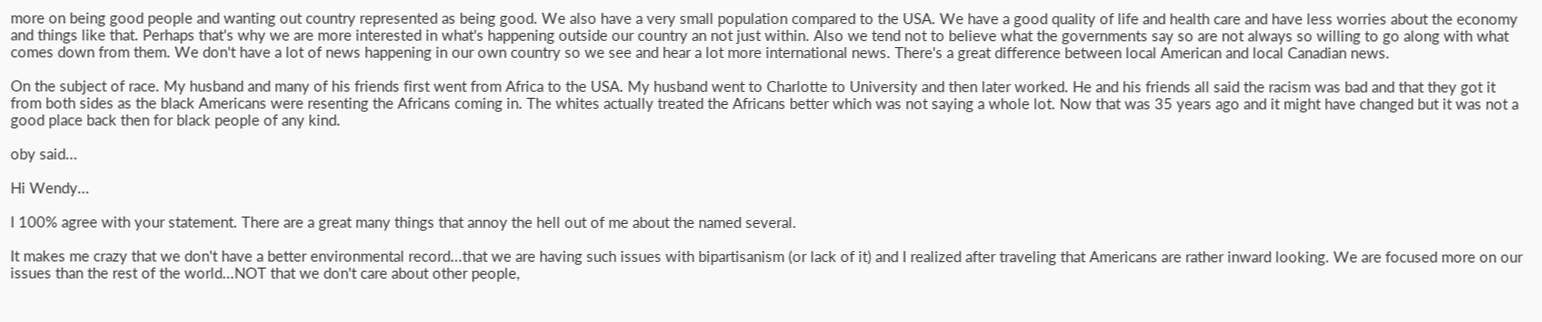more on being good people and wanting out country represented as being good. We also have a very small population compared to the USA. We have a good quality of life and health care and have less worries about the economy and things like that. Perhaps that's why we are more interested in what's happening outside our country an not just within. Also we tend not to believe what the governments say so are not always so willing to go along with what comes down from them. We don't have a lot of news happening in our own country so we see and hear a lot more international news. There's a great difference between local American and local Canadian news.

On the subject of race. My husband and many of his friends first went from Africa to the USA. My husband went to Charlotte to University and then later worked. He and his friends all said the racism was bad and that they got it from both sides as the black Americans were resenting the Africans coming in. The whites actually treated the Africans better which was not saying a whole lot. Now that was 35 years ago and it might have changed but it was not a good place back then for black people of any kind.

oby said...

Hi Wendy...

I 100% agree with your statement. There are a great many things that annoy the hell out of me about the named several.

It makes me crazy that we don't have a better environmental record...that we are having such issues with bipartisanism (or lack of it) and I realized after traveling that Americans are rather inward looking. We are focused more on our issues than the rest of the world...NOT that we don't care about other people,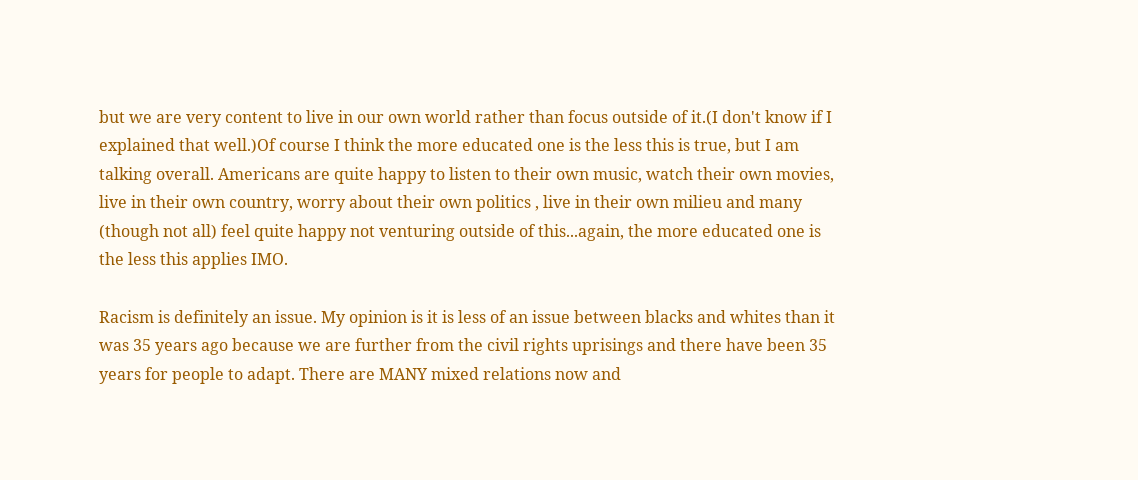but we are very content to live in our own world rather than focus outside of it.(I don't know if I explained that well.)Of course I think the more educated one is the less this is true, but I am talking overall. Americans are quite happy to listen to their own music, watch their own movies, live in their own country, worry about their own politics , live in their own milieu and many (though not all) feel quite happy not venturing outside of this...again, the more educated one is the less this applies IMO.

Racism is definitely an issue. My opinion is it is less of an issue between blacks and whites than it was 35 years ago because we are further from the civil rights uprisings and there have been 35 years for people to adapt. There are MANY mixed relations now and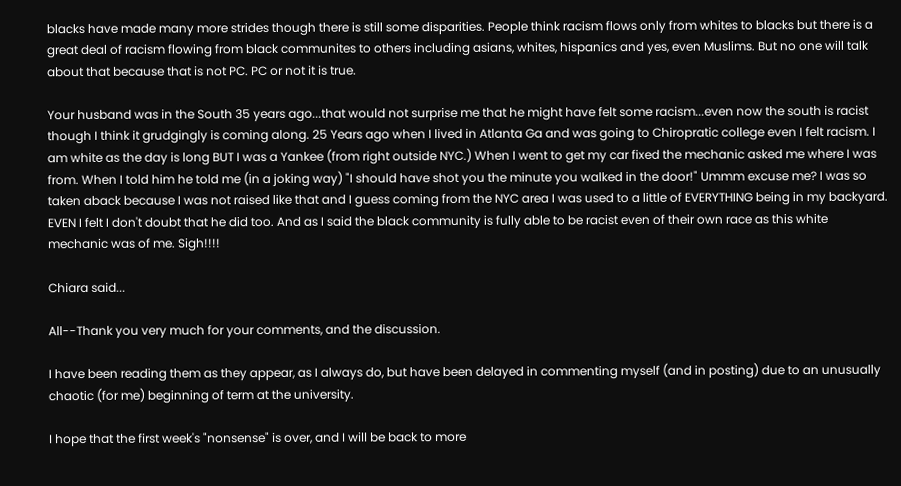blacks have made many more strides though there is still some disparities. People think racism flows only from whites to blacks but there is a great deal of racism flowing from black communites to others including asians, whites, hispanics and yes, even Muslims. But no one will talk about that because that is not PC. PC or not it is true.

Your husband was in the South 35 years ago...that would not surprise me that he might have felt some racism...even now the south is racist though I think it grudgingly is coming along. 25 Years ago when I lived in Atlanta Ga and was going to Chiropratic college even I felt racism. I am white as the day is long BUT I was a Yankee (from right outside NYC.) When I went to get my car fixed the mechanic asked me where I was from. When I told him he told me (in a joking way) "I should have shot you the minute you walked in the door!" Ummm excuse me? I was so taken aback because I was not raised like that and I guess coming from the NYC area I was used to a little of EVERYTHING being in my backyard. EVEN I felt I don't doubt that he did too. And as I said the black community is fully able to be racist even of their own race as this white mechanic was of me. Sigh!!!!

Chiara said...

All--Thank you very much for your comments, and the discussion.

I have been reading them as they appear, as I always do, but have been delayed in commenting myself (and in posting) due to an unusually chaotic (for me) beginning of term at the university.

I hope that the first week's "nonsense" is over, and I will be back to more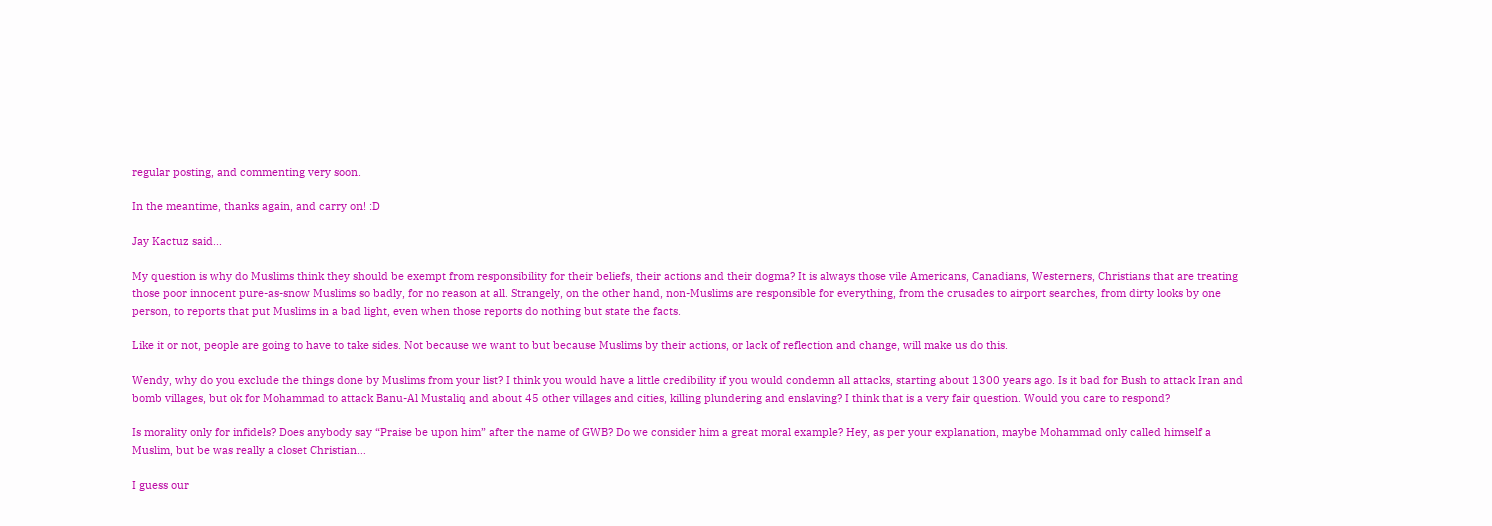regular posting, and commenting very soon.

In the meantime, thanks again, and carry on! :D

Jay Kactuz said...

My question is why do Muslims think they should be exempt from responsibility for their beliefs, their actions and their dogma? It is always those vile Americans, Canadians, Westerners, Christians that are treating those poor innocent pure-as-snow Muslims so badly, for no reason at all. Strangely, on the other hand, non-Muslims are responsible for everything, from the crusades to airport searches, from dirty looks by one person, to reports that put Muslims in a bad light, even when those reports do nothing but state the facts.

Like it or not, people are going to have to take sides. Not because we want to but because Muslims by their actions, or lack of reflection and change, will make us do this.

Wendy, why do you exclude the things done by Muslims from your list? I think you would have a little credibility if you would condemn all attacks, starting about 1300 years ago. Is it bad for Bush to attack Iran and bomb villages, but ok for Mohammad to attack Banu-Al Mustaliq and about 45 other villages and cities, killing plundering and enslaving? I think that is a very fair question. Would you care to respond?

Is morality only for infidels? Does anybody say “Praise be upon him” after the name of GWB? Do we consider him a great moral example? Hey, as per your explanation, maybe Mohammad only called himself a Muslim, but be was really a closet Christian…

I guess our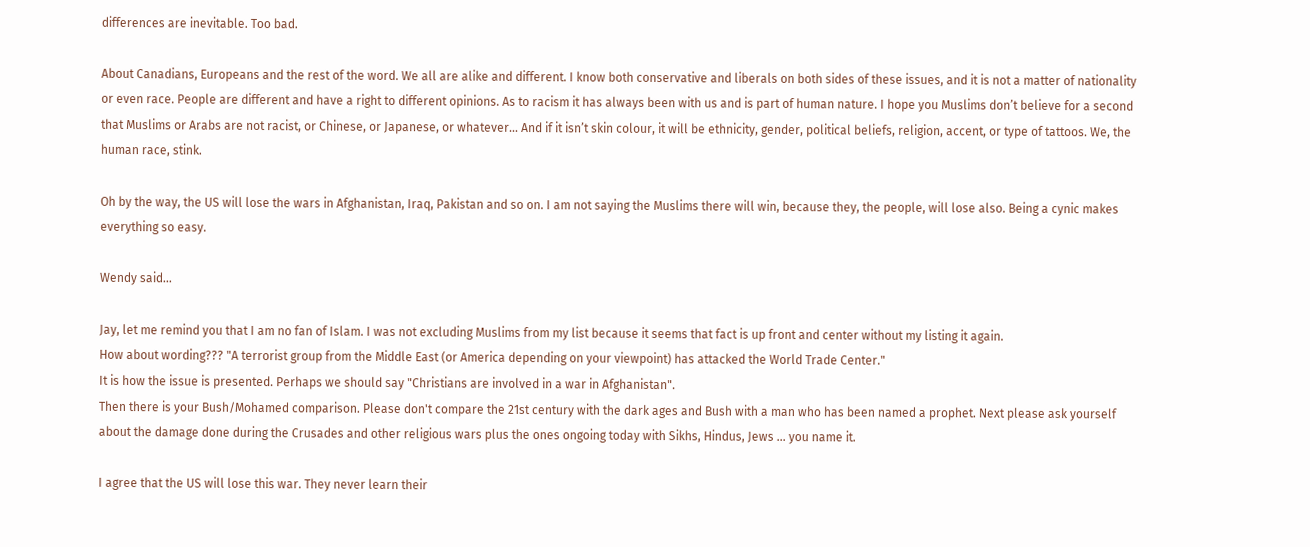differences are inevitable. Too bad.

About Canadians, Europeans and the rest of the word. We all are alike and different. I know both conservative and liberals on both sides of these issues, and it is not a matter of nationality or even race. People are different and have a right to different opinions. As to racism it has always been with us and is part of human nature. I hope you Muslims don’t believe for a second that Muslims or Arabs are not racist, or Chinese, or Japanese, or whatever… And if it isn’t skin colour, it will be ethnicity, gender, political beliefs, religion, accent, or type of tattoos. We, the human race, stink.

Oh by the way, the US will lose the wars in Afghanistan, Iraq, Pakistan and so on. I am not saying the Muslims there will win, because they, the people, will lose also. Being a cynic makes everything so easy.

Wendy said...

Jay, let me remind you that I am no fan of Islam. I was not excluding Muslims from my list because it seems that fact is up front and center without my listing it again.
How about wording??? "A terrorist group from the Middle East (or America depending on your viewpoint) has attacked the World Trade Center."
It is how the issue is presented. Perhaps we should say "Christians are involved in a war in Afghanistan".
Then there is your Bush/Mohamed comparison. Please don't compare the 21st century with the dark ages and Bush with a man who has been named a prophet. Next please ask yourself about the damage done during the Crusades and other religious wars plus the ones ongoing today with Sikhs, Hindus, Jews ... you name it.

I agree that the US will lose this war. They never learn their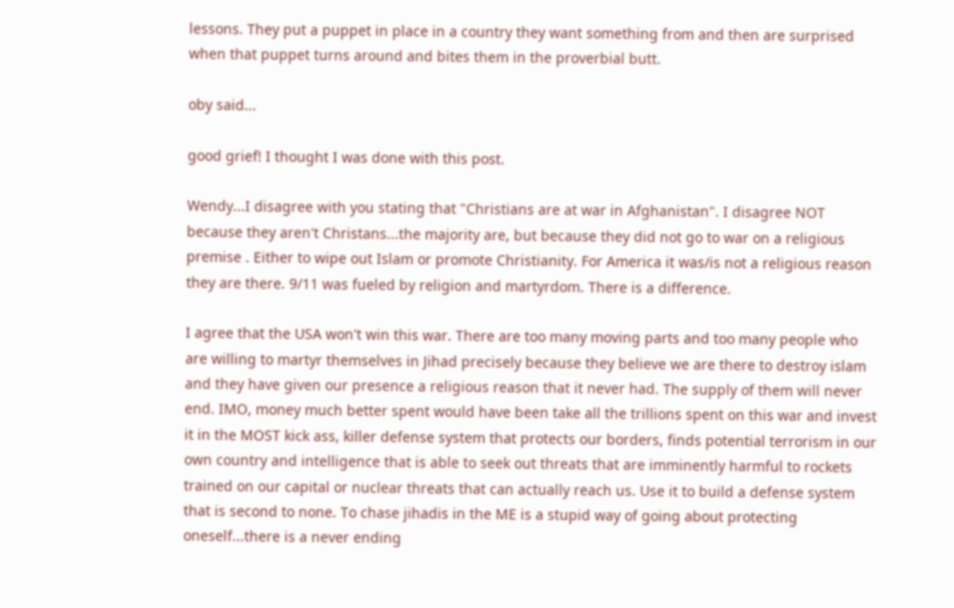lessons. They put a puppet in place in a country they want something from and then are surprised when that puppet turns around and bites them in the proverbial butt.

oby said...

good grief! I thought I was done with this post.

Wendy...I disagree with you stating that "Christians are at war in Afghanistan". I disagree NOT because they aren't Christans...the majority are, but because they did not go to war on a religious premise . Either to wipe out Islam or promote Christianity. For America it was/is not a religious reason they are there. 9/11 was fueled by religion and martyrdom. There is a difference.

I agree that the USA won't win this war. There are too many moving parts and too many people who are willing to martyr themselves in Jihad precisely because they believe we are there to destroy islam and they have given our presence a religious reason that it never had. The supply of them will never end. IMO, money much better spent would have been take all the trillions spent on this war and invest it in the MOST kick ass, killer defense system that protects our borders, finds potential terrorism in our own country and intelligence that is able to seek out threats that are imminently harmful to rockets trained on our capital or nuclear threats that can actually reach us. Use it to build a defense system that is second to none. To chase jihadis in the ME is a stupid way of going about protecting oneself...there is a never ending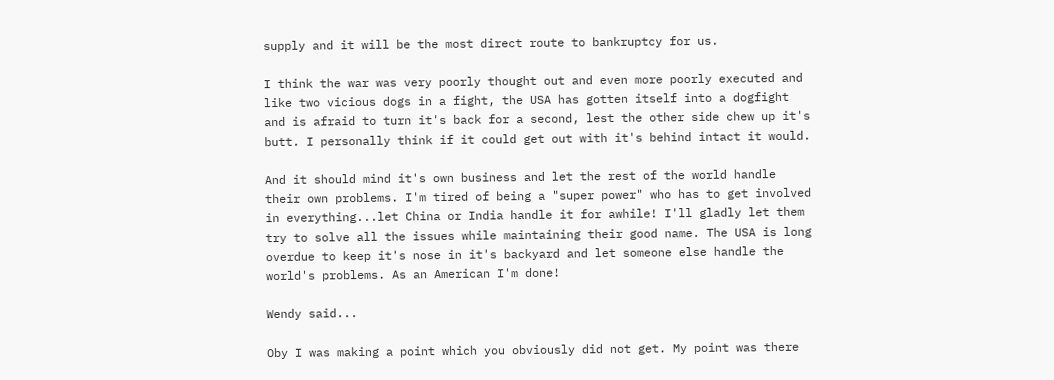supply and it will be the most direct route to bankruptcy for us.

I think the war was very poorly thought out and even more poorly executed and like two vicious dogs in a fight, the USA has gotten itself into a dogfight and is afraid to turn it's back for a second, lest the other side chew up it's butt. I personally think if it could get out with it's behind intact it would.

And it should mind it's own business and let the rest of the world handle their own problems. I'm tired of being a "super power" who has to get involved in everything...let China or India handle it for awhile! I'll gladly let them try to solve all the issues while maintaining their good name. The USA is long overdue to keep it's nose in it's backyard and let someone else handle the world's problems. As an American I'm done!

Wendy said...

Oby I was making a point which you obviously did not get. My point was there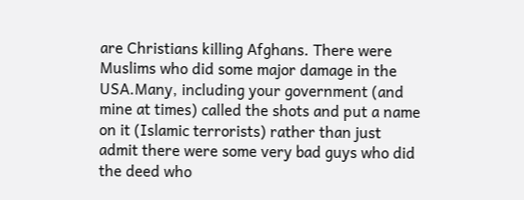are Christians killing Afghans. There were Muslims who did some major damage in the USA.Many, including your government (and mine at times) called the shots and put a name on it (Islamic terrorists) rather than just admit there were some very bad guys who did the deed who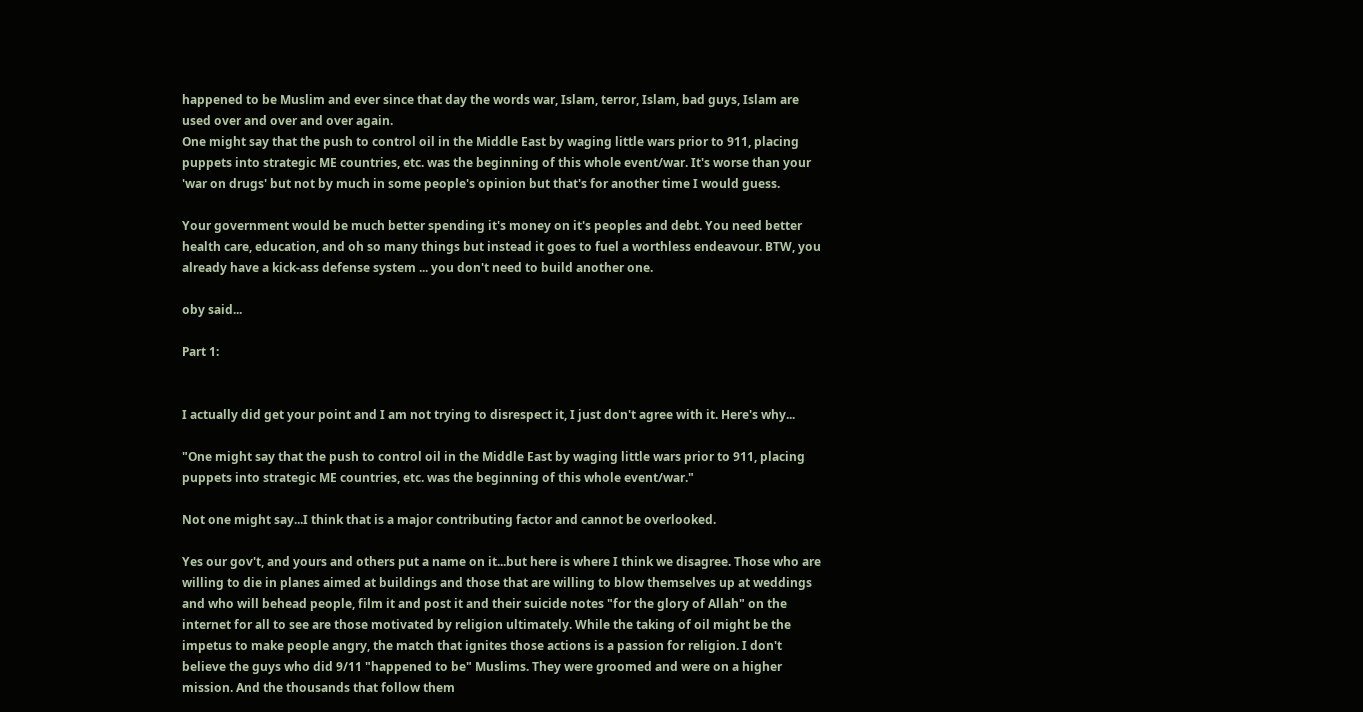happened to be Muslim and ever since that day the words war, Islam, terror, Islam, bad guys, Islam are used over and over and over again.
One might say that the push to control oil in the Middle East by waging little wars prior to 911, placing puppets into strategic ME countries, etc. was the beginning of this whole event/war. It's worse than your 'war on drugs' but not by much in some people's opinion but that's for another time I would guess.

Your government would be much better spending it's money on it's peoples and debt. You need better health care, education, and oh so many things but instead it goes to fuel a worthless endeavour. BTW, you already have a kick-ass defense system ... you don't need to build another one.

oby said...

Part 1:


I actually did get your point and I am not trying to disrespect it, I just don't agree with it. Here's why...

"One might say that the push to control oil in the Middle East by waging little wars prior to 911, placing puppets into strategic ME countries, etc. was the beginning of this whole event/war."

Not one might say...I think that is a major contributing factor and cannot be overlooked.

Yes our gov't, and yours and others put a name on it...but here is where I think we disagree. Those who are willing to die in planes aimed at buildings and those that are willing to blow themselves up at weddings and who will behead people, film it and post it and their suicide notes "for the glory of Allah" on the internet for all to see are those motivated by religion ultimately. While the taking of oil might be the impetus to make people angry, the match that ignites those actions is a passion for religion. I don't believe the guys who did 9/11 "happened to be" Muslims. They were groomed and were on a higher mission. And the thousands that follow them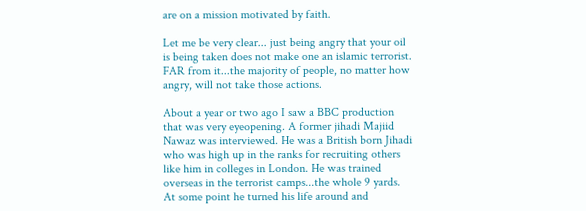are on a mission motivated by faith.

Let me be very clear... just being angry that your oil is being taken does not make one an islamic terrorist. FAR from it...the majority of people, no matter how angry, will not take those actions.

About a year or two ago I saw a BBC production that was very eyeopening. A former jihadi Majiid Nawaz was interviewed. He was a British born Jihadi who was high up in the ranks for recruiting others like him in colleges in London. He was trained overseas in the terrorist camps...the whole 9 yards. At some point he turned his life around and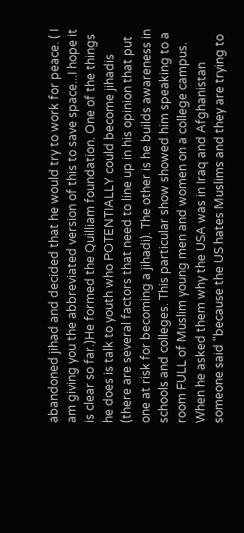abandoned jihad and decided that he would try to work for peace. ( I am giving you the abbreviated version of this to save space...I hope it is clear so far.)He formed the Quilliam foundation. One of the things he does is talk to youth who POTENTIALLY could become jihadis (there are several factors that need to line up in his opinion that put one at risk for becoming a jihadi). The other is he builds awareness in schools and colleges. This particular show showed him speaking to a room FULL of Muslim young men and women on a college campus. When he asked them why the USA was in Iraq and Afghanistan someone said "because the US hates Muslims and they are trying to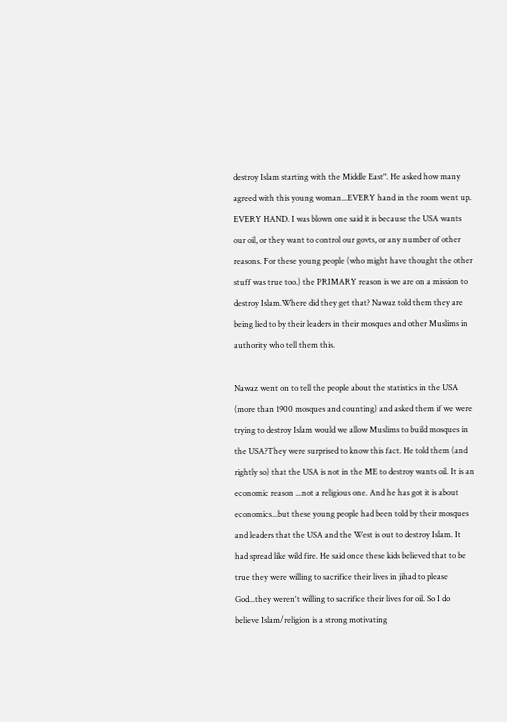destroy Islam starting with the Middle East". He asked how many agreed with this young woman...EVERY hand in the room went up. EVERY HAND. I was blown one said it is because the USA wants our oil, or they want to control our govts, or any number of other reasons. For these young people (who might have thought the other stuff was true too.) the PRIMARY reason is we are on a mission to destroy Islam.Where did they get that? Nawaz told them they are being lied to by their leaders in their mosques and other Muslims in authority who tell them this.

Nawaz went on to tell the people about the statistics in the USA (more than 1900 mosques and counting) and asked them if we were trying to destroy Islam would we allow Muslims to build mosques in the USA?They were surprised to know this fact. He told them (and rightly so) that the USA is not in the ME to destroy wants oil. It is an economic reason ...not a religious one. And he has got it is about economics...but these young people had been told by their mosques and leaders that the USA and the West is out to destroy Islam. It had spread like wild fire. He said once these kids believed that to be true they were willing to sacrifice their lives in jihad to please God...they weren't willing to sacrifice their lives for oil. So I do believe Islam/religion is a strong motivating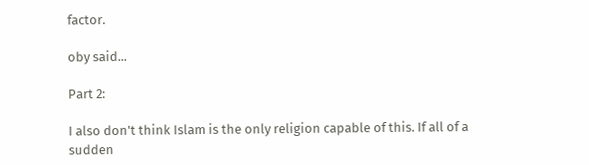factor.

oby said...

Part 2:

I also don't think Islam is the only religion capable of this. If all of a sudden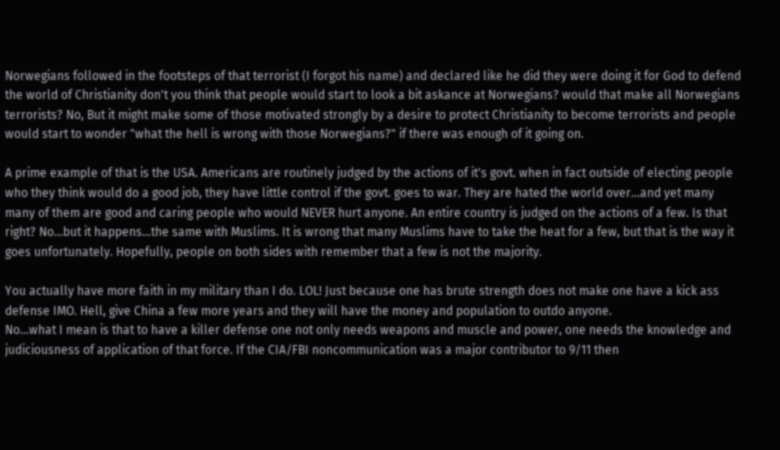Norwegians followed in the footsteps of that terrorist (I forgot his name) and declared like he did they were doing it for God to defend the world of Christianity don't you think that people would start to look a bit askance at Norwegians? would that make all Norwegians terrorists? No, But it might make some of those motivated strongly by a desire to protect Christianity to become terrorists and people would start to wonder "what the hell is wrong with those Norwegians?" if there was enough of it going on.

A prime example of that is the USA. Americans are routinely judged by the actions of it's govt. when in fact outside of electing people who they think would do a good job, they have little control if the govt. goes to war. They are hated the world over...and yet many many of them are good and caring people who would NEVER hurt anyone. An entire country is judged on the actions of a few. Is that right? No...but it happens...the same with Muslims. It is wrong that many Muslims have to take the heat for a few, but that is the way it goes unfortunately. Hopefully, people on both sides with remember that a few is not the majority.

You actually have more faith in my military than I do. LOL! Just because one has brute strength does not make one have a kick ass defense IMO. Hell, give China a few more years and they will have the money and population to outdo anyone.
No...what I mean is that to have a killer defense one not only needs weapons and muscle and power, one needs the knowledge and judiciousness of application of that force. If the CIA/FBI noncommunication was a major contributor to 9/11 then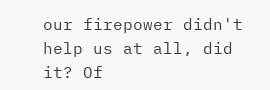our firepower didn't help us at all, did it? Of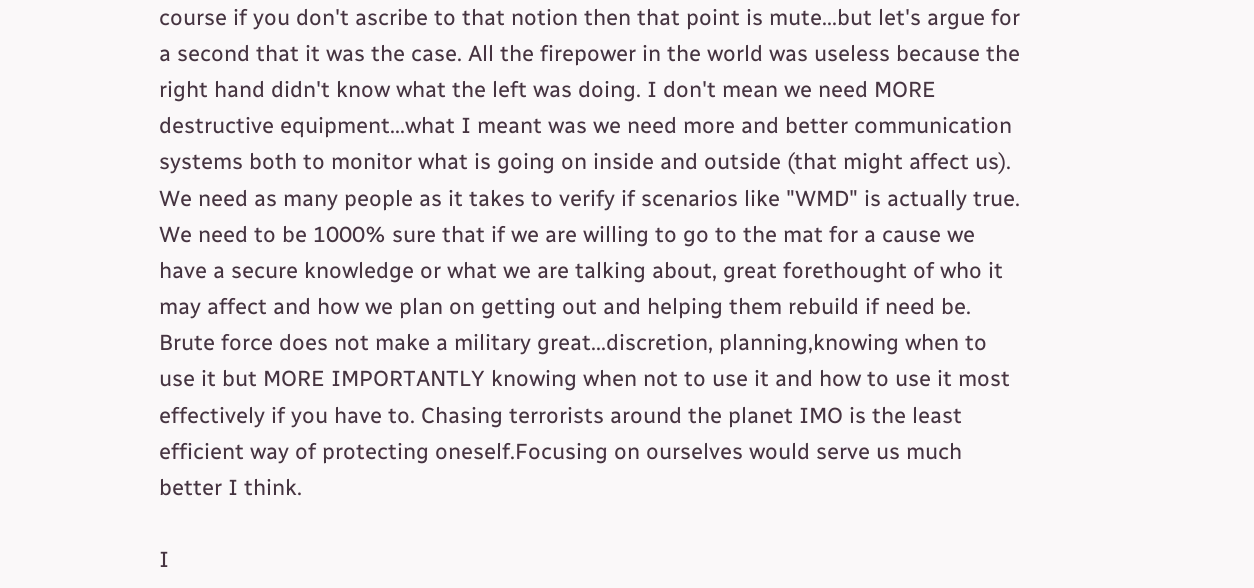course if you don't ascribe to that notion then that point is mute...but let's argue for a second that it was the case. All the firepower in the world was useless because the right hand didn't know what the left was doing. I don't mean we need MORE destructive equipment...what I meant was we need more and better communication systems both to monitor what is going on inside and outside (that might affect us). We need as many people as it takes to verify if scenarios like "WMD" is actually true. We need to be 1000% sure that if we are willing to go to the mat for a cause we have a secure knowledge or what we are talking about, great forethought of who it may affect and how we plan on getting out and helping them rebuild if need be.
Brute force does not make a military great...discretion, planning,knowing when to use it but MORE IMPORTANTLY knowing when not to use it and how to use it most effectively if you have to. Chasing terrorists around the planet IMO is the least efficient way of protecting oneself.Focusing on ourselves would serve us much better I think.

I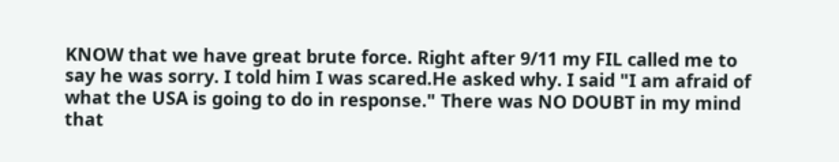KNOW that we have great brute force. Right after 9/11 my FIL called me to say he was sorry. I told him I was scared.He asked why. I said "I am afraid of what the USA is going to do in response." There was NO DOUBT in my mind that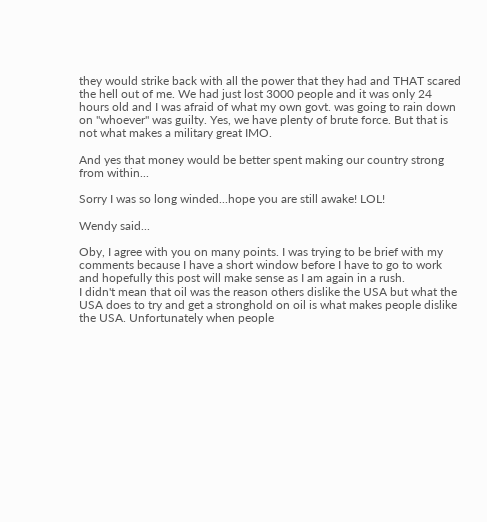they would strike back with all the power that they had and THAT scared the hell out of me. We had just lost 3000 people and it was only 24 hours old and I was afraid of what my own govt. was going to rain down on "whoever" was guilty. Yes, we have plenty of brute force. But that is not what makes a military great IMO.

And yes that money would be better spent making our country strong from within...

Sorry I was so long winded...hope you are still awake! LOL!

Wendy said...

Oby, I agree with you on many points. I was trying to be brief with my comments because I have a short window before I have to go to work and hopefully this post will make sense as I am again in a rush.
I didn't mean that oil was the reason others dislike the USA but what the USA does to try and get a stronghold on oil is what makes people dislike the USA. Unfortunately when people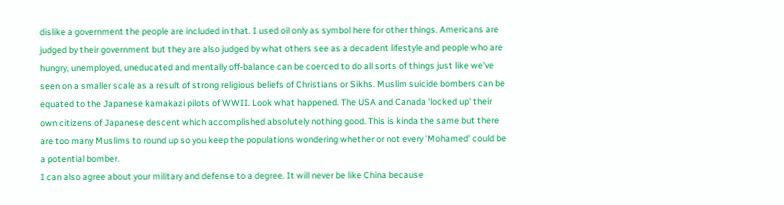dislike a government the people are included in that. I used oil only as symbol here for other things. Americans are judged by their government but they are also judged by what others see as a decadent lifestyle and people who are hungry, unemployed, uneducated and mentally off-balance can be coerced to do all sorts of things just like we've seen on a smaller scale as a result of strong religious beliefs of Christians or Sikhs. Muslim suicide bombers can be equated to the Japanese kamakazi pilots of WWII. Look what happened. The USA and Canada 'locked up' their own citizens of Japanese descent which accomplished absolutely nothing good. This is kinda the same but there are too many Muslims to round up so you keep the populations wondering whether or not every 'Mohamed' could be a potential bomber.
I can also agree about your military and defense to a degree. It will never be like China because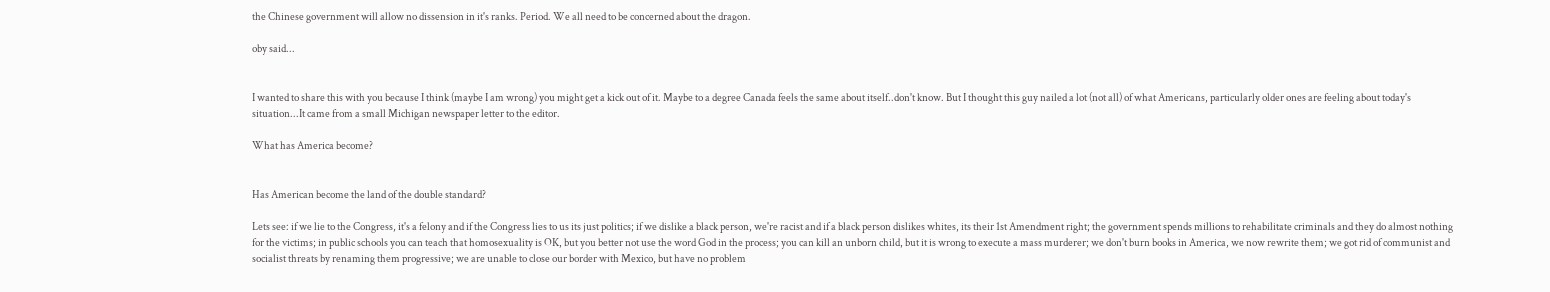the Chinese government will allow no dissension in it's ranks. Period. We all need to be concerned about the dragon.

oby said...


I wanted to share this with you because I think (maybe I am wrong) you might get a kick out of it. Maybe to a degree Canada feels the same about itself..don't know. But I thought this guy nailed a lot (not all) of what Americans, particularly older ones are feeling about today's situation...It came from a small Michigan newspaper letter to the editor.

What has America become?


Has American become the land of the double standard?

Lets see: if we lie to the Congress, it's a felony and if the Congress lies to us its just politics; if we dislike a black person, we're racist and if a black person dislikes whites, its their 1st Amendment right; the government spends millions to rehabilitate criminals and they do almost nothing for the victims; in public schools you can teach that homosexuality is OK, but you better not use the word God in the process; you can kill an unborn child, but it is wrong to execute a mass murderer; we don't burn books in America, we now rewrite them; we got rid of communist and socialist threats by renaming them progressive; we are unable to close our border with Mexico, but have no problem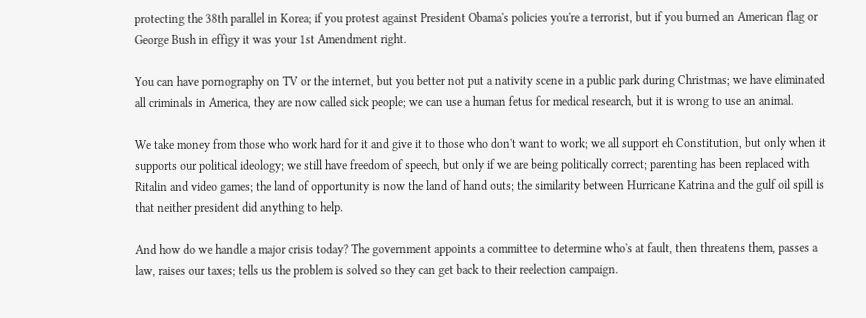protecting the 38th parallel in Korea; if you protest against President Obama's policies you're a terrorist, but if you burned an American flag or George Bush in effigy it was your 1st Amendment right.

You can have pornography on TV or the internet, but you better not put a nativity scene in a public park during Christmas; we have eliminated all criminals in America, they are now called sick people; we can use a human fetus for medical research, but it is wrong to use an animal.

We take money from those who work hard for it and give it to those who don't want to work; we all support eh Constitution, but only when it supports our political ideology; we still have freedom of speech, but only if we are being politically correct; parenting has been replaced with Ritalin and video games; the land of opportunity is now the land of hand outs; the similarity between Hurricane Katrina and the gulf oil spill is that neither president did anything to help.

And how do we handle a major crisis today? The government appoints a committee to determine who's at fault, then threatens them, passes a law, raises our taxes; tells us the problem is solved so they can get back to their reelection campaign.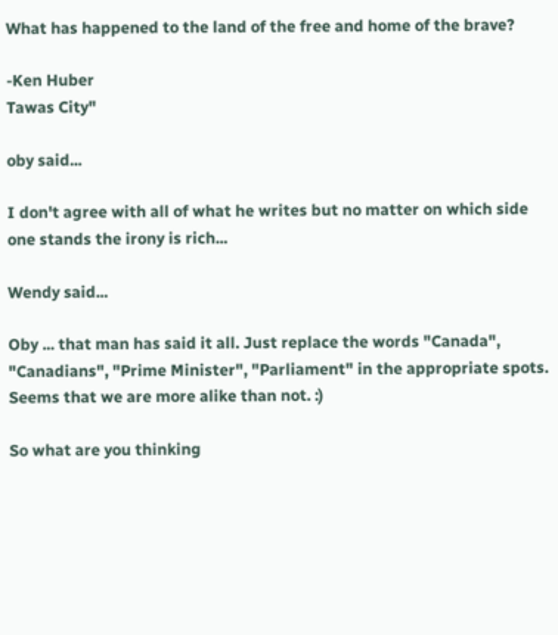What has happened to the land of the free and home of the brave?

-Ken Huber
Tawas City"

oby said...

I don't agree with all of what he writes but no matter on which side one stands the irony is rich...

Wendy said...

Oby ... that man has said it all. Just replace the words "Canada", "Canadians", "Prime Minister", "Parliament" in the appropriate spots. Seems that we are more alike than not. :)

So what are you thinking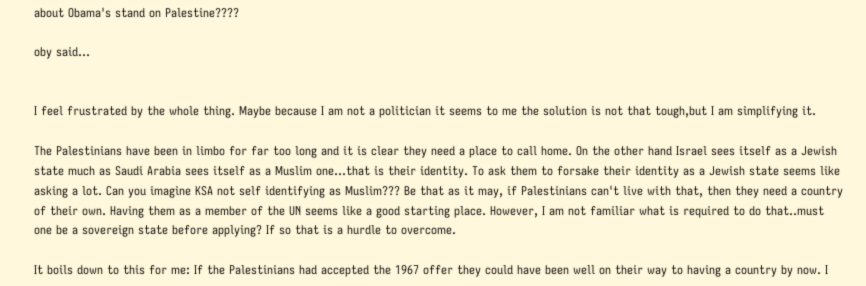about Obama's stand on Palestine????

oby said...


I feel frustrated by the whole thing. Maybe because I am not a politician it seems to me the solution is not that tough,but I am simplifying it.

The Palestinians have been in limbo for far too long and it is clear they need a place to call home. On the other hand Israel sees itself as a Jewish state much as Saudi Arabia sees itself as a Muslim one...that is their identity. To ask them to forsake their identity as a Jewish state seems like asking a lot. Can you imagine KSA not self identifying as Muslim??? Be that as it may, if Palestinians can't live with that, then they need a country of their own. Having them as a member of the UN seems like a good starting place. However, I am not familiar what is required to do that..must one be a sovereign state before applying? If so that is a hurdle to overcome.

It boils down to this for me: If the Palestinians had accepted the 1967 offer they could have been well on their way to having a country by now. I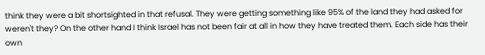think they were a bit shortsighted in that refusal. They were getting something like 95% of the land they had asked for weren't they? On the other hand I think Israel has not been fair at all in how they have treated them. Each side has their own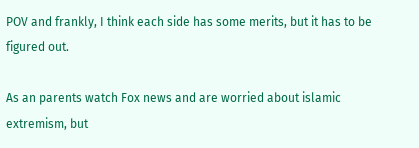POV and frankly, I think each side has some merits, but it has to be figured out.

As an parents watch Fox news and are worried about islamic extremism, but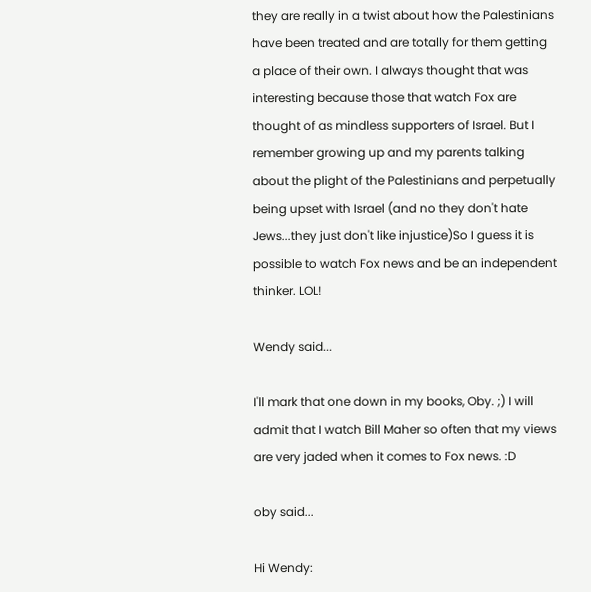they are really in a twist about how the Palestinians have been treated and are totally for them getting a place of their own. I always thought that was interesting because those that watch Fox are thought of as mindless supporters of Israel. But I remember growing up and my parents talking about the plight of the Palestinians and perpetually being upset with Israel (and no they don't hate Jews...they just don't like injustice)So I guess it is possible to watch Fox news and be an independent thinker. LOL!

Wendy said...

I'll mark that one down in my books, Oby. ;) I will admit that I watch Bill Maher so often that my views are very jaded when it comes to Fox news. :D

oby said...

Hi Wendy: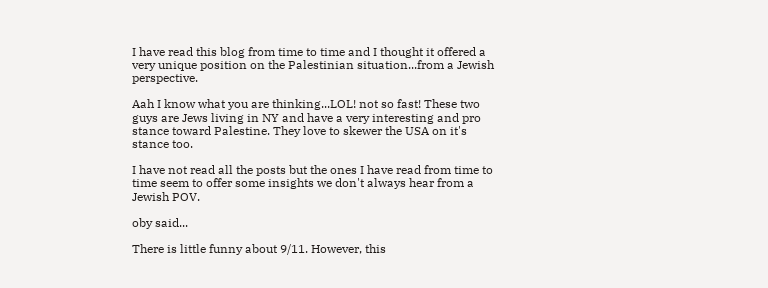I have read this blog from time to time and I thought it offered a very unique position on the Palestinian situation...from a Jewish perspective.

Aah I know what you are thinking...LOL! not so fast! These two guys are Jews living in NY and have a very interesting and pro stance toward Palestine. They love to skewer the USA on it's stance too.

I have not read all the posts but the ones I have read from time to time seem to offer some insights we don't always hear from a Jewish POV.

oby said...

There is little funny about 9/11. However, this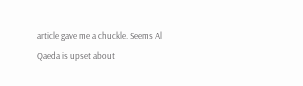article gave me a chuckle. Seems Al Qaeda is upset about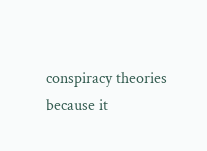conspiracy theories because it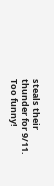steals their thunder for 9/11. Too funny!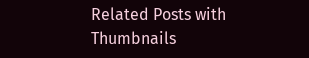Related Posts with Thumbnails